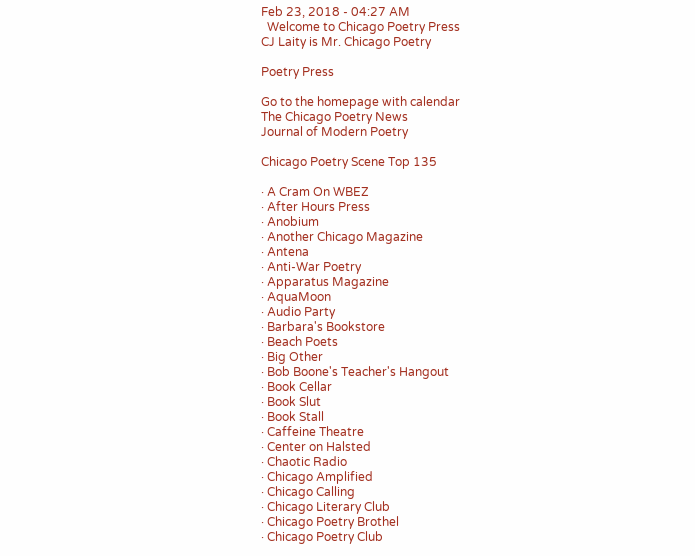Feb 23, 2018 - 04:27 AM
  Welcome to Chicago Poetry Press
CJ Laity is Mr. Chicago Poetry

Poetry Press

Go to the homepage with calendar
The Chicago Poetry News
Journal of Modern Poetry

Chicago Poetry Scene Top 135

· A Cram On WBEZ
· After Hours Press
· Anobium
· Another Chicago Magazine
· Antena
· Anti-War Poetry
· Apparatus Magazine
· AquaMoon
· Audio Party
· Barbara's Bookstore
· Beach Poets
· Big Other
· Bob Boone's Teacher's Hangout
· Book Cellar
· Book Slut
· Book Stall
· Caffeine Theatre
· Center on Halsted
· Chaotic Radio
· Chicago Amplified
· Chicago Calling
· Chicago Literary Club
· Chicago Poetry Brothel
· Chicago Poetry Club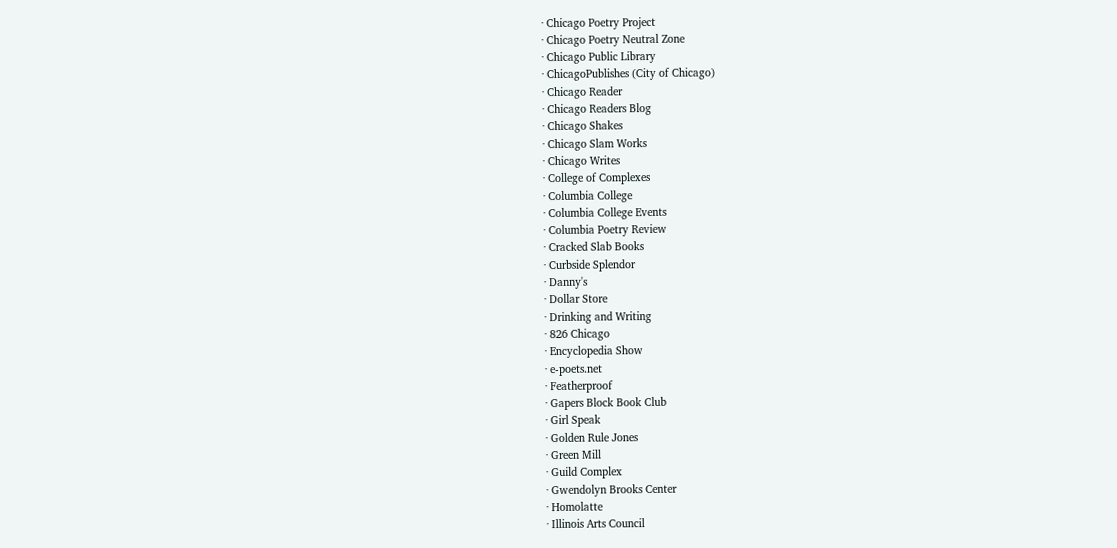· Chicago Poetry Project
· Chicago Poetry Neutral Zone
· Chicago Public Library
· ChicagoPublishes (City of Chicago)
· Chicago Reader
· Chicago Readers Blog
· Chicago Shakes
· Chicago Slam Works
· Chicago Writes
· College of Complexes
· Columbia College
· Columbia College Events
· Columbia Poetry Review
· Cracked Slab Books
· Curbside Splendor
· Danny's
· Dollar Store
· Drinking and Writing
· 826 Chicago
· Encyclopedia Show
· e-poets.net
· Featherproof
· Gapers Block Book Club
· Girl Speak
· Golden Rule Jones
· Green Mill
· Guild Complex
· Gwendolyn Brooks Center
· Homolatte
· Illinois Arts Council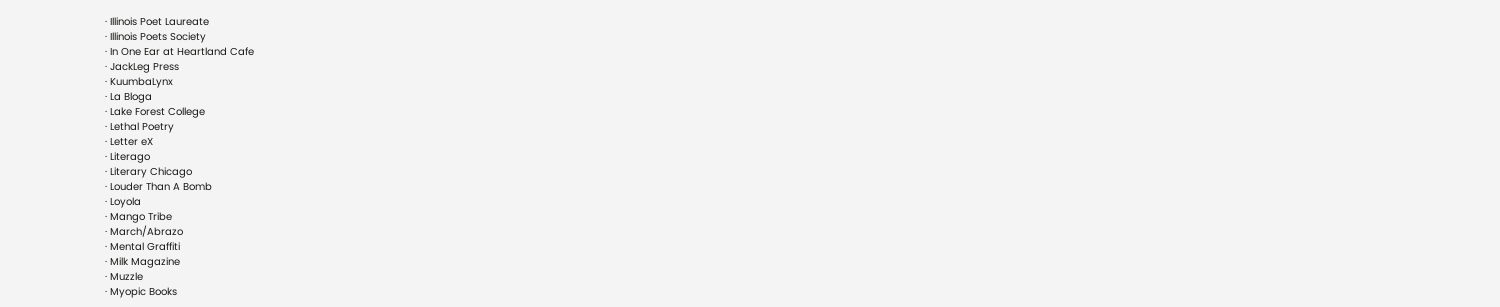· Illinois Poet Laureate
· Illinois Poets Society
· In One Ear at Heartland Cafe
· JackLeg Press
· KuumbaLynx
· La Bloga
· Lake Forest College
· Lethal Poetry
· Letter eX
· Literago
· Literary Chicago
· Louder Than A Bomb
· Loyola
· Mango Tribe
· March/Abrazo
· Mental Graffiti
· Milk Magazine
· Muzzle
· Myopic Books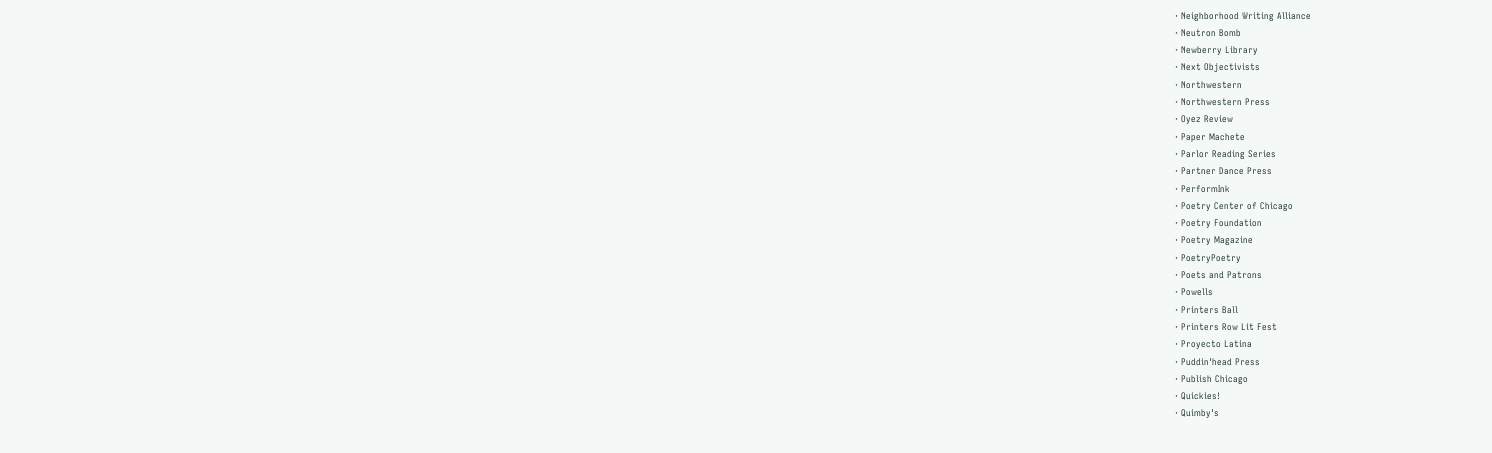· Neighborhood Writing Alliance
· Neutron Bomb
· Newberry Library
· Next Objectivists
· Northwestern
· Northwestern Press
· Oyez Review
· Paper Machete
· Parlor Reading Series
· Partner Dance Press
· PerformInk
· Poetry Center of Chicago
· Poetry Foundation
· Poetry Magazine
· PoetryPoetry
· Poets and Patrons
· Powells
· Printers Ball
· Printers Row Lit Fest
· Proyecto Latina
· Puddin'head Press
· Publish Chicago
· Quickies!
· Quimby's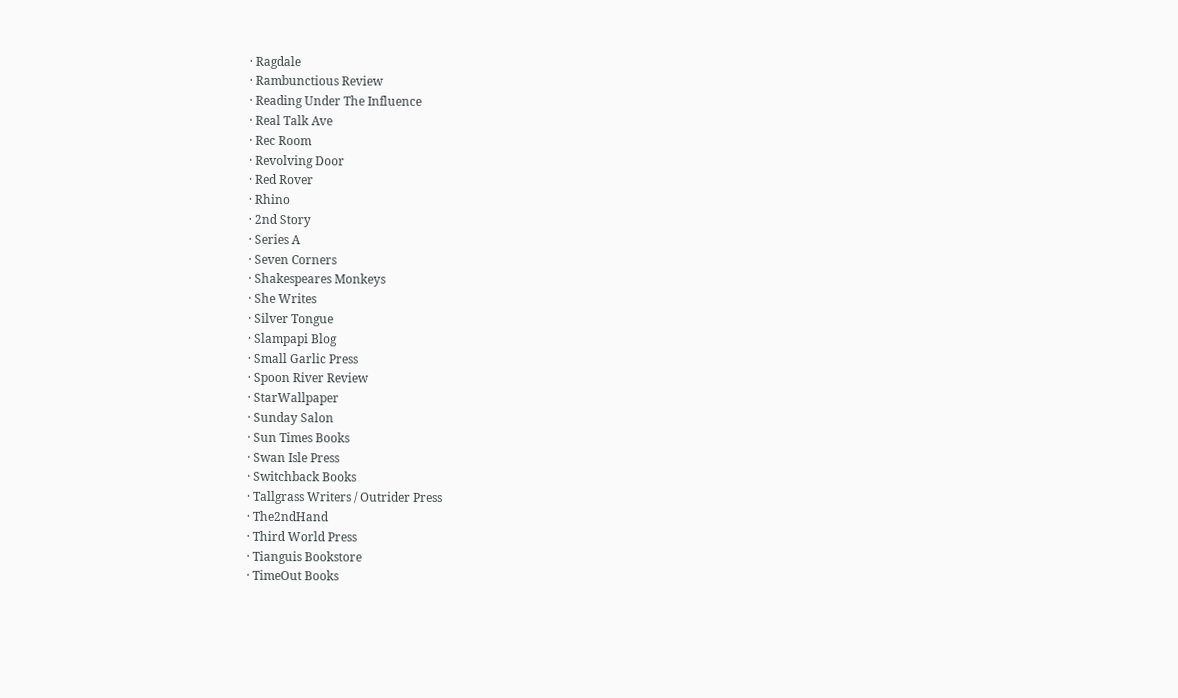· Ragdale
· Rambunctious Review
· Reading Under The Influence
· Real Talk Ave
· Rec Room
· Revolving Door
· Red Rover
· Rhino
· 2nd Story
· Series A
· Seven Corners
· Shakespeares Monkeys
· She Writes
· Silver Tongue
· Slampapi Blog
· Small Garlic Press
· Spoon River Review
· StarWallpaper
· Sunday Salon
· Sun Times Books
· Swan Isle Press
· Switchback Books
· Tallgrass Writers / Outrider Press
· The2ndHand
· Third World Press
· Tianguis Bookstore
· TimeOut Books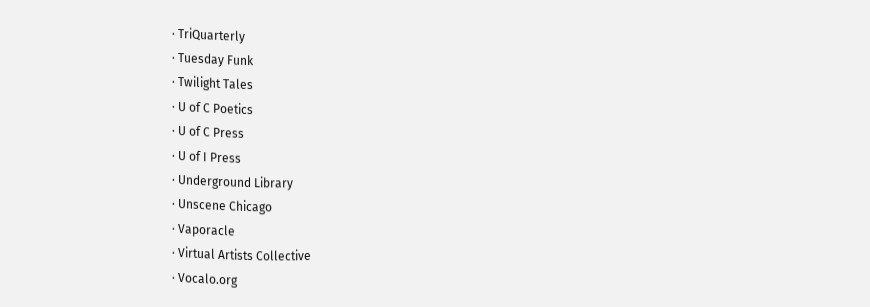· TriQuarterly
· Tuesday Funk
· Twilight Tales
· U of C Poetics
· U of C Press
· U of I Press
· Underground Library
· Unscene Chicago
· Vaporacle
· Virtual Artists Collective
· Vocalo.org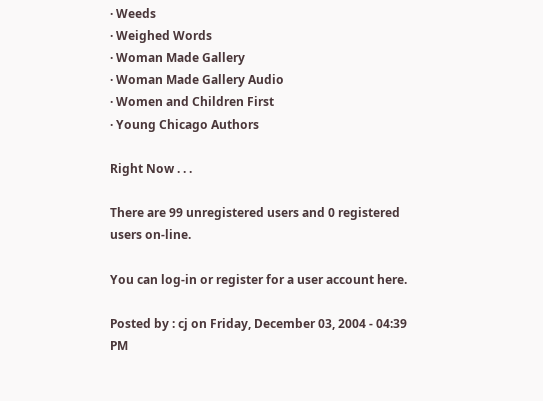· Weeds
· Weighed Words
· Woman Made Gallery
· Woman Made Gallery Audio
· Women and Children First
· Young Chicago Authors

Right Now . . .

There are 99 unregistered users and 0 registered users on-line.

You can log-in or register for a user account here.

Posted by : cj on Friday, December 03, 2004 - 04:39 PM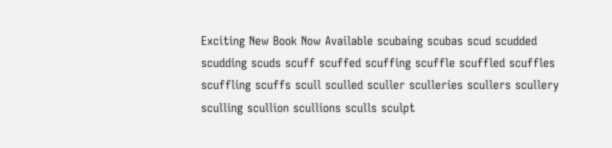Exciting New Book Now Available scubaing scubas scud scudded scudding scuds scuff scuffed scuffing scuffle scuffled scuffles scuffling scuffs scull sculled sculler sculleries scullers scullery sculling scullion scullions sculls sculpt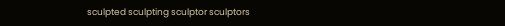sculpted sculpting sculptor sculptors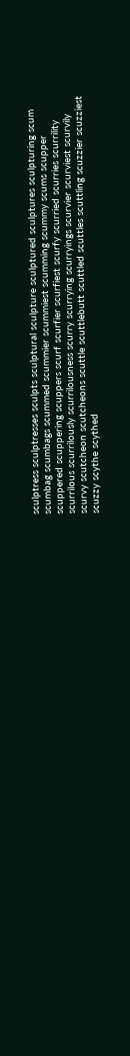sculptress sculptresses sculpts sculptural sculpture sculptured sculptures sculpturing scum scumbag scumbags scummed scummier scummiest scumming scummy scums scupper scuppered scuppering scuppers scurf scurfier scurfiest scurfy scurried scurries scurrility scurrilous scurrilously scurrilousness scurry scurrying scurryings scurvier scurviest scurvily scurvy scutcheon scutcheons scuttle scuttlebutt scuttled scuttles scuttling scuzzier scuzziest scuzzy scythe scythed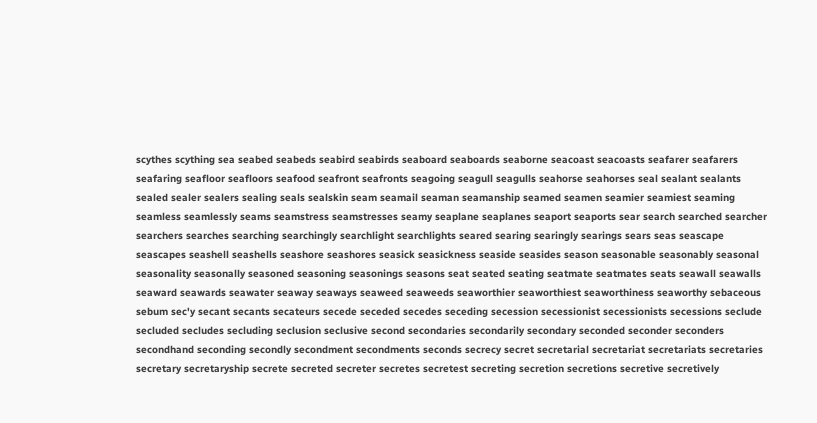scythes scything sea seabed seabeds seabird seabirds seaboard seaboards seaborne seacoast seacoasts seafarer seafarers seafaring seafloor seafloors seafood seafront seafronts seagoing seagull seagulls seahorse seahorses seal sealant sealants sealed sealer sealers sealing seals sealskin seam seamail seaman seamanship seamed seamen seamier seamiest seaming seamless seamlessly seams seamstress seamstresses seamy seaplane seaplanes seaport seaports sear search searched searcher searchers searches searching searchingly searchlight searchlights seared searing searingly searings sears seas seascape seascapes seashell seashells seashore seashores seasick seasickness seaside seasides season seasonable seasonably seasonal seasonality seasonally seasoned seasoning seasonings seasons seat seated seating seatmate seatmates seats seawall seawalls seaward seawards seawater seaway seaways seaweed seaweeds seaworthier seaworthiest seaworthiness seaworthy sebaceous sebum sec'y secant secants secateurs secede seceded secedes seceding secession secessionist secessionists secessions seclude secluded secludes secluding seclusion seclusive second secondaries secondarily secondary seconded seconder seconders secondhand seconding secondly secondment secondments seconds secrecy secret secretarial secretariat secretariats secretaries secretary secretaryship secrete secreted secreter secretes secretest secreting secretion secretions secretive secretively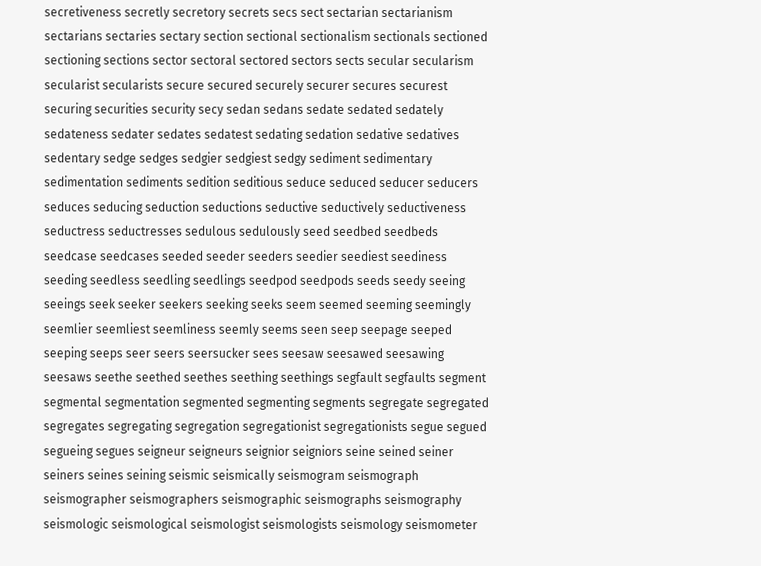secretiveness secretly secretory secrets secs sect sectarian sectarianism sectarians sectaries sectary section sectional sectionalism sectionals sectioned sectioning sections sector sectoral sectored sectors sects secular secularism secularist secularists secure secured securely securer secures securest securing securities security secy sedan sedans sedate sedated sedately sedateness sedater sedates sedatest sedating sedation sedative sedatives sedentary sedge sedges sedgier sedgiest sedgy sediment sedimentary sedimentation sediments sedition seditious seduce seduced seducer seducers seduces seducing seduction seductions seductive seductively seductiveness seductress seductresses sedulous sedulously seed seedbed seedbeds seedcase seedcases seeded seeder seeders seedier seediest seediness seeding seedless seedling seedlings seedpod seedpods seeds seedy seeing seeings seek seeker seekers seeking seeks seem seemed seeming seemingly seemlier seemliest seemliness seemly seems seen seep seepage seeped seeping seeps seer seers seersucker sees seesaw seesawed seesawing seesaws seethe seethed seethes seething seethings segfault segfaults segment segmental segmentation segmented segmenting segments segregate segregated segregates segregating segregation segregationist segregationists segue segued segueing segues seigneur seigneurs seignior seigniors seine seined seiner seiners seines seining seismic seismically seismogram seismograph seismographer seismographers seismographic seismographs seismography seismologic seismological seismologist seismologists seismology seismometer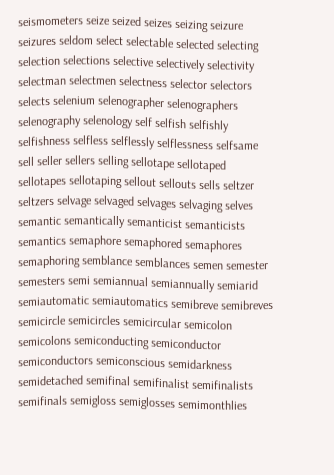seismometers seize seized seizes seizing seizure seizures seldom select selectable selected selecting selection selections selective selectively selectivity selectman selectmen selectness selector selectors selects selenium selenographer selenographers selenography selenology self selfish selfishly selfishness selfless selflessly selflessness selfsame sell seller sellers selling sellotape sellotaped sellotapes sellotaping sellout sellouts sells seltzer seltzers selvage selvaged selvages selvaging selves semantic semantically semanticist semanticists semantics semaphore semaphored semaphores semaphoring semblance semblances semen semester semesters semi semiannual semiannually semiarid semiautomatic semiautomatics semibreve semibreves semicircle semicircles semicircular semicolon semicolons semiconducting semiconductor semiconductors semiconscious semidarkness semidetached semifinal semifinalist semifinalists semifinals semigloss semiglosses semimonthlies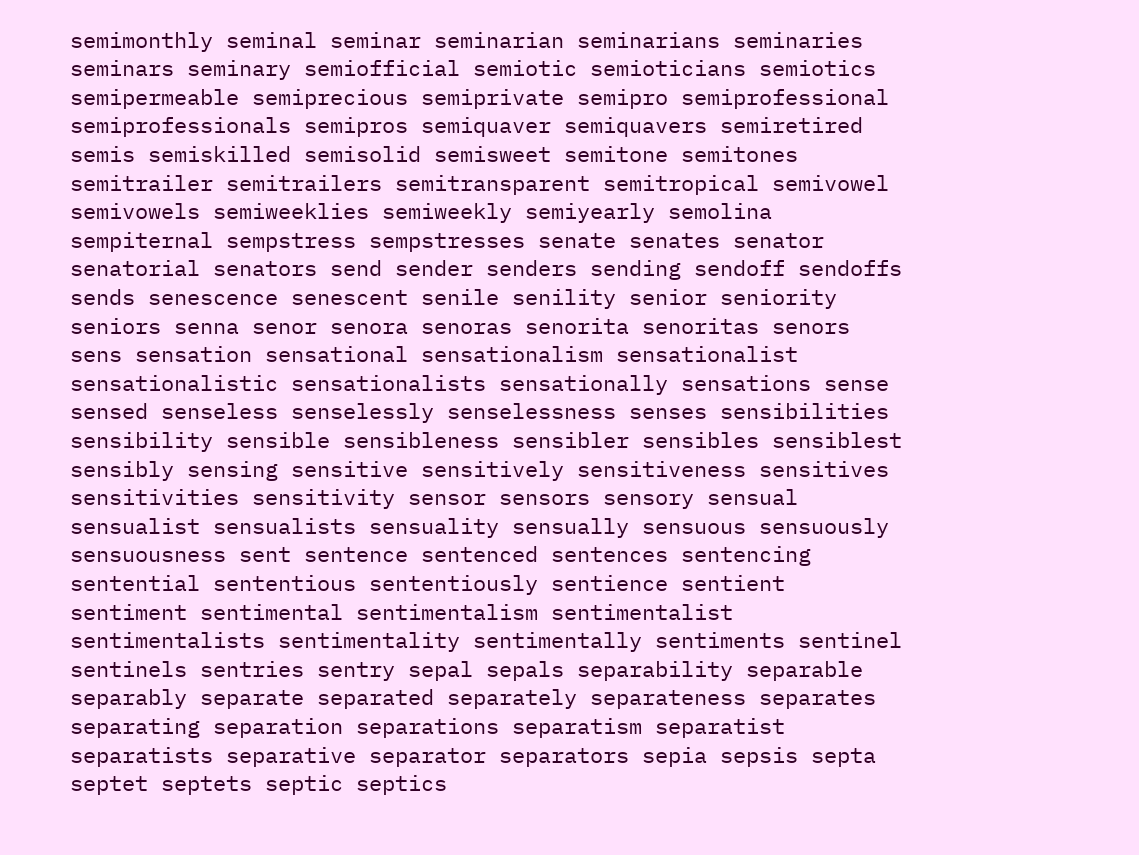semimonthly seminal seminar seminarian seminarians seminaries seminars seminary semiofficial semiotic semioticians semiotics semipermeable semiprecious semiprivate semipro semiprofessional semiprofessionals semipros semiquaver semiquavers semiretired semis semiskilled semisolid semisweet semitone semitones semitrailer semitrailers semitransparent semitropical semivowel semivowels semiweeklies semiweekly semiyearly semolina sempiternal sempstress sempstresses senate senates senator senatorial senators send sender senders sending sendoff sendoffs sends senescence senescent senile senility senior seniority seniors senna senor senora senoras senorita senoritas senors sens sensation sensational sensationalism sensationalist sensationalistic sensationalists sensationally sensations sense sensed senseless senselessly senselessness senses sensibilities sensibility sensible sensibleness sensibler sensibles sensiblest sensibly sensing sensitive sensitively sensitiveness sensitives sensitivities sensitivity sensor sensors sensory sensual sensualist sensualists sensuality sensually sensuous sensuously sensuousness sent sentence sentenced sentences sentencing sentential sententious sententiously sentience sentient sentiment sentimental sentimentalism sentimentalist sentimentalists sentimentality sentimentally sentiments sentinel sentinels sentries sentry sepal sepals separability separable separably separate separated separately separateness separates separating separation separations separatism separatist separatists separative separator separators sepia sepsis septa septet septets septic septics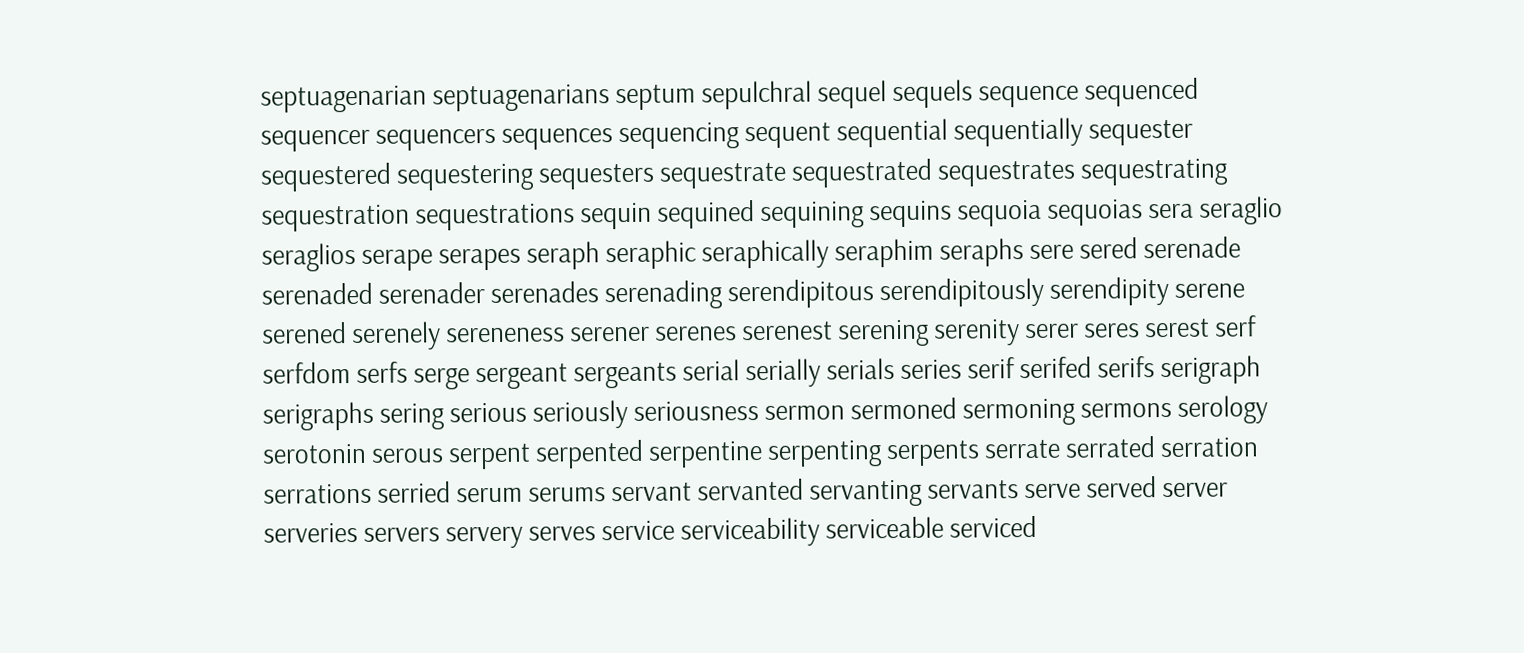septuagenarian septuagenarians septum sepulchral sequel sequels sequence sequenced sequencer sequencers sequences sequencing sequent sequential sequentially sequester sequestered sequestering sequesters sequestrate sequestrated sequestrates sequestrating sequestration sequestrations sequin sequined sequining sequins sequoia sequoias sera seraglio seraglios serape serapes seraph seraphic seraphically seraphim seraphs sere sered serenade serenaded serenader serenades serenading serendipitous serendipitously serendipity serene serened serenely sereneness serener serenes serenest serening serenity serer seres serest serf serfdom serfs serge sergeant sergeants serial serially serials series serif serifed serifs serigraph serigraphs sering serious seriously seriousness sermon sermoned sermoning sermons serology serotonin serous serpent serpented serpentine serpenting serpents serrate serrated serration serrations serried serum serums servant servanted servanting servants serve served server serveries servers servery serves service serviceability serviceable serviced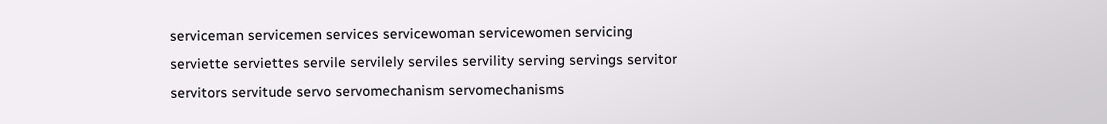serviceman servicemen services servicewoman servicewomen servicing serviette serviettes servile servilely serviles servility serving servings servitor servitors servitude servo servomechanism servomechanisms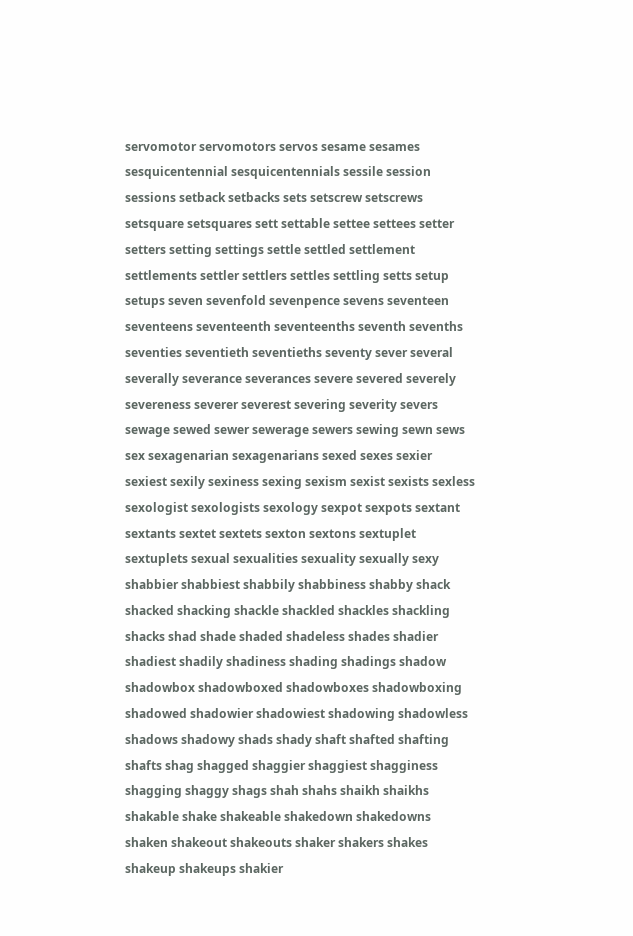servomotor servomotors servos sesame sesames sesquicentennial sesquicentennials sessile session sessions setback setbacks sets setscrew setscrews setsquare setsquares sett settable settee settees setter setters setting settings settle settled settlement settlements settler settlers settles settling setts setup setups seven sevenfold sevenpence sevens seventeen seventeens seventeenth seventeenths seventh sevenths seventies seventieth seventieths seventy sever several severally severance severances severe severed severely severeness severer severest severing severity severs sewage sewed sewer sewerage sewers sewing sewn sews sex sexagenarian sexagenarians sexed sexes sexier sexiest sexily sexiness sexing sexism sexist sexists sexless sexologist sexologists sexology sexpot sexpots sextant sextants sextet sextets sexton sextons sextuplet sextuplets sexual sexualities sexuality sexually sexy shabbier shabbiest shabbily shabbiness shabby shack shacked shacking shackle shackled shackles shackling shacks shad shade shaded shadeless shades shadier shadiest shadily shadiness shading shadings shadow shadowbox shadowboxed shadowboxes shadowboxing shadowed shadowier shadowiest shadowing shadowless shadows shadowy shads shady shaft shafted shafting shafts shag shagged shaggier shaggiest shagginess shagging shaggy shags shah shahs shaikh shaikhs shakable shake shakeable shakedown shakedowns shaken shakeout shakeouts shaker shakers shakes shakeup shakeups shakier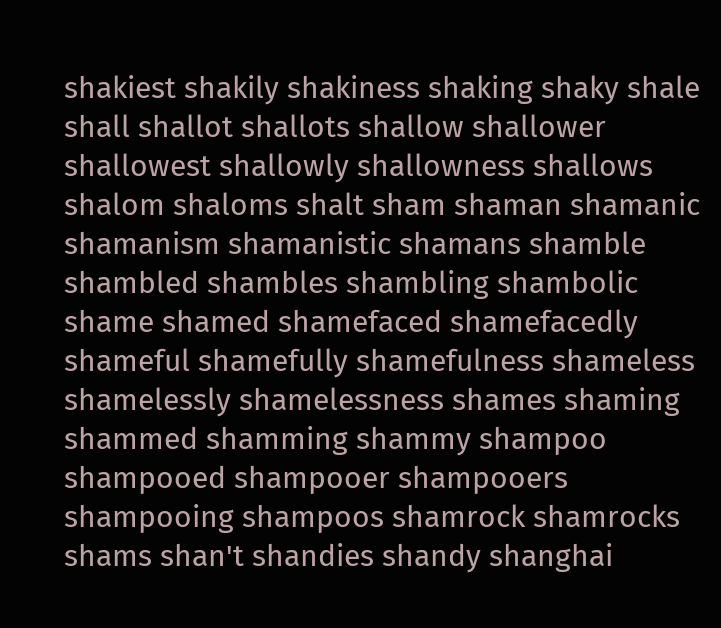shakiest shakily shakiness shaking shaky shale shall shallot shallots shallow shallower shallowest shallowly shallowness shallows shalom shaloms shalt sham shaman shamanic shamanism shamanistic shamans shamble shambled shambles shambling shambolic shame shamed shamefaced shamefacedly shameful shamefully shamefulness shameless shamelessly shamelessness shames shaming shammed shamming shammy shampoo shampooed shampooer shampooers shampooing shampoos shamrock shamrocks shams shan't shandies shandy shanghai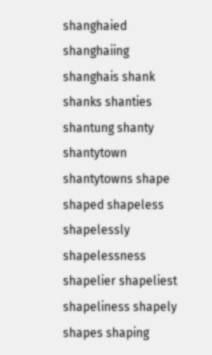shanghaied shanghaiing shanghais shank shanks shanties shantung shanty shantytown shantytowns shape shaped shapeless shapelessly shapelessness shapelier shapeliest shapeliness shapely shapes shaping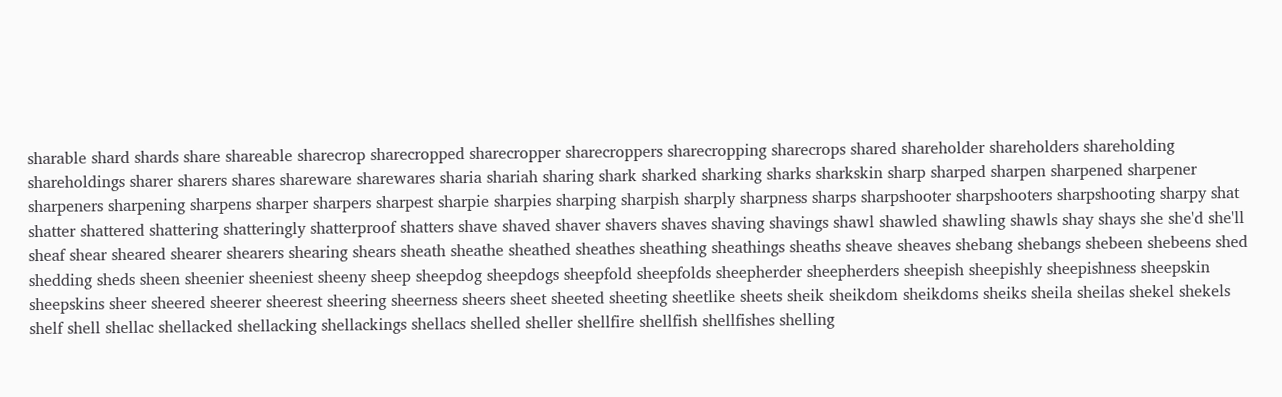sharable shard shards share shareable sharecrop sharecropped sharecropper sharecroppers sharecropping sharecrops shared shareholder shareholders shareholding shareholdings sharer sharers shares shareware sharewares sharia shariah sharing shark sharked sharking sharks sharkskin sharp sharped sharpen sharpened sharpener sharpeners sharpening sharpens sharper sharpers sharpest sharpie sharpies sharping sharpish sharply sharpness sharps sharpshooter sharpshooters sharpshooting sharpy shat shatter shattered shattering shatteringly shatterproof shatters shave shaved shaver shavers shaves shaving shavings shawl shawled shawling shawls shay shays she she'd she'll sheaf shear sheared shearer shearers shearing shears sheath sheathe sheathed sheathes sheathing sheathings sheaths sheave sheaves shebang shebangs shebeen shebeens shed shedding sheds sheen sheenier sheeniest sheeny sheep sheepdog sheepdogs sheepfold sheepfolds sheepherder sheepherders sheepish sheepishly sheepishness sheepskin sheepskins sheer sheered sheerer sheerest sheering sheerness sheers sheet sheeted sheeting sheetlike sheets sheik sheikdom sheikdoms sheiks sheila sheilas shekel shekels shelf shell shellac shellacked shellacking shellackings shellacs shelled sheller shellfire shellfish shellfishes shelling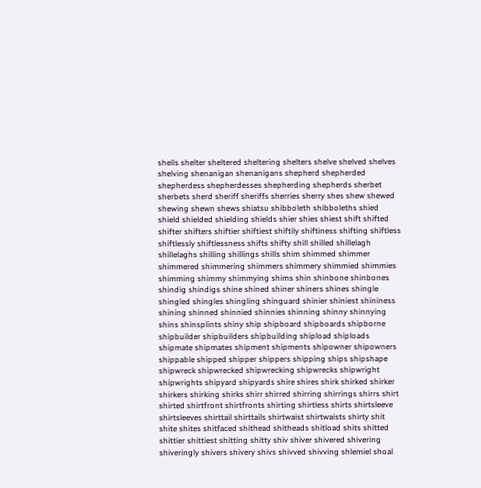shells shelter sheltered sheltering shelters shelve shelved shelves shelving shenanigan shenanigans shepherd shepherded shepherdess shepherdesses shepherding shepherds sherbet sherbets sherd sheriff sheriffs sherries sherry shes shew shewed shewing shewn shews shiatsu shibboleth shibboleths shied shield shielded shielding shields shier shies shiest shift shifted shifter shifters shiftier shiftiest shiftily shiftiness shifting shiftless shiftlessly shiftlessness shifts shifty shill shilled shillelagh shillelaghs shilling shillings shills shim shimmed shimmer shimmered shimmering shimmers shimmery shimmied shimmies shimming shimmy shimmying shims shin shinbone shinbones shindig shindigs shine shined shiner shiners shines shingle shingled shingles shingling shinguard shinier shiniest shininess shining shinned shinnied shinnies shinning shinny shinnying shins shinsplints shiny ship shipboard shipboards shipborne shipbuilder shipbuilders shipbuilding shipload shiploads shipmate shipmates shipment shipments shipowner shipowners shippable shipped shipper shippers shipping ships shipshape shipwreck shipwrecked shipwrecking shipwrecks shipwright shipwrights shipyard shipyards shire shires shirk shirked shirker shirkers shirking shirks shirr shirred shirring shirrings shirrs shirt shirted shirtfront shirtfronts shirting shirtless shirts shirtsleeve shirtsleeves shirttail shirttails shirtwaist shirtwaists shirty shit shite shites shitfaced shithead shitheads shitload shits shitted shittier shittiest shitting shitty shiv shiver shivered shivering shiveringly shivers shivery shivs shivved shivving shlemiel shoal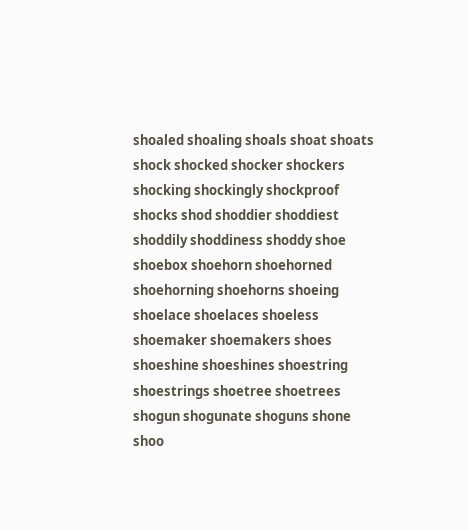shoaled shoaling shoals shoat shoats shock shocked shocker shockers shocking shockingly shockproof shocks shod shoddier shoddiest shoddily shoddiness shoddy shoe shoebox shoehorn shoehorned shoehorning shoehorns shoeing shoelace shoelaces shoeless shoemaker shoemakers shoes shoeshine shoeshines shoestring shoestrings shoetree shoetrees shogun shogunate shoguns shone shoo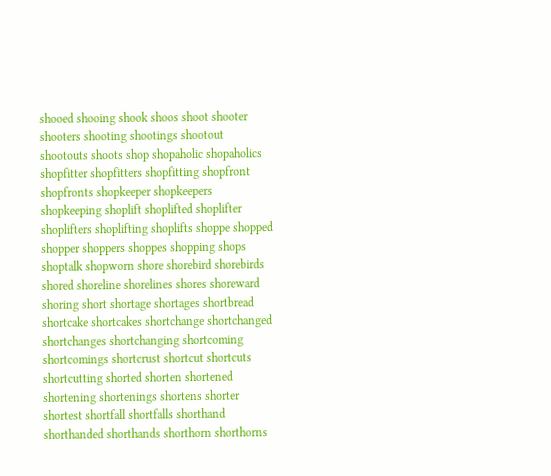shooed shooing shook shoos shoot shooter shooters shooting shootings shootout shootouts shoots shop shopaholic shopaholics shopfitter shopfitters shopfitting shopfront shopfronts shopkeeper shopkeepers shopkeeping shoplift shoplifted shoplifter shoplifters shoplifting shoplifts shoppe shopped shopper shoppers shoppes shopping shops shoptalk shopworn shore shorebird shorebirds shored shoreline shorelines shores shoreward shoring short shortage shortages shortbread shortcake shortcakes shortchange shortchanged shortchanges shortchanging shortcoming shortcomings shortcrust shortcut shortcuts shortcutting shorted shorten shortened shortening shortenings shortens shorter shortest shortfall shortfalls shorthand shorthanded shorthands shorthorn shorthorns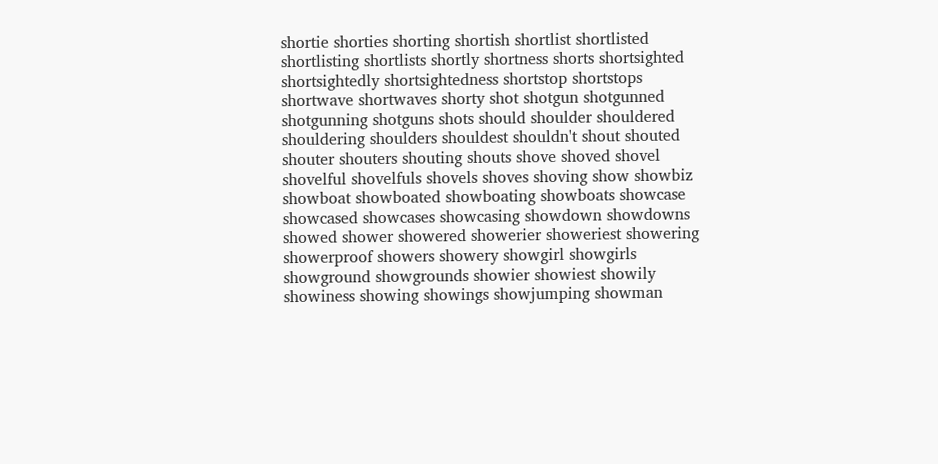shortie shorties shorting shortish shortlist shortlisted shortlisting shortlists shortly shortness shorts shortsighted shortsightedly shortsightedness shortstop shortstops shortwave shortwaves shorty shot shotgun shotgunned shotgunning shotguns shots should shoulder shouldered shouldering shoulders shouldest shouldn't shout shouted shouter shouters shouting shouts shove shoved shovel shovelful shovelfuls shovels shoves shoving show showbiz showboat showboated showboating showboats showcase showcased showcases showcasing showdown showdowns showed shower showered showerier showeriest showering showerproof showers showery showgirl showgirls showground showgrounds showier showiest showily showiness showing showings showjumping showman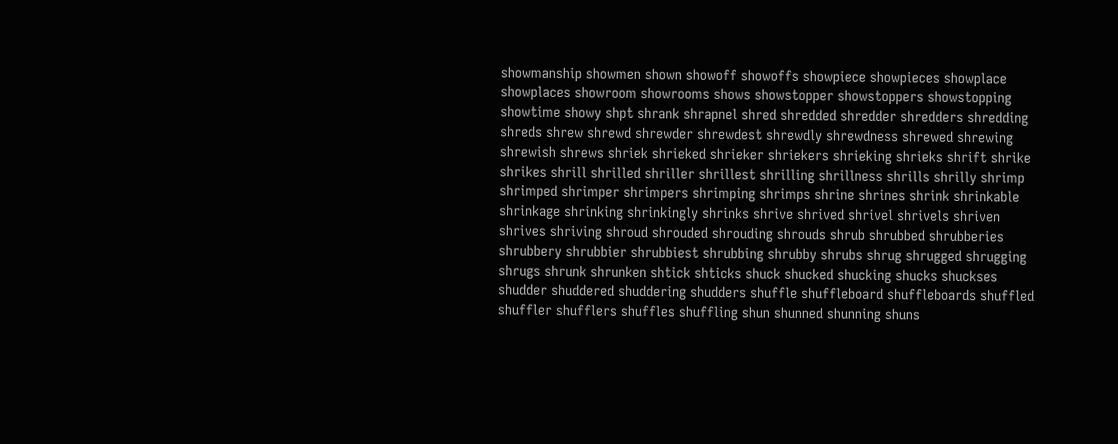showmanship showmen shown showoff showoffs showpiece showpieces showplace showplaces showroom showrooms shows showstopper showstoppers showstopping showtime showy shpt shrank shrapnel shred shredded shredder shredders shredding shreds shrew shrewd shrewder shrewdest shrewdly shrewdness shrewed shrewing shrewish shrews shriek shrieked shrieker shriekers shrieking shrieks shrift shrike shrikes shrill shrilled shriller shrillest shrilling shrillness shrills shrilly shrimp shrimped shrimper shrimpers shrimping shrimps shrine shrines shrink shrinkable shrinkage shrinking shrinkingly shrinks shrive shrived shrivel shrivels shriven shrives shriving shroud shrouded shrouding shrouds shrub shrubbed shrubberies shrubbery shrubbier shrubbiest shrubbing shrubby shrubs shrug shrugged shrugging shrugs shrunk shrunken shtick shticks shuck shucked shucking shucks shuckses shudder shuddered shuddering shudders shuffle shuffleboard shuffleboards shuffled shuffler shufflers shuffles shuffling shun shunned shunning shuns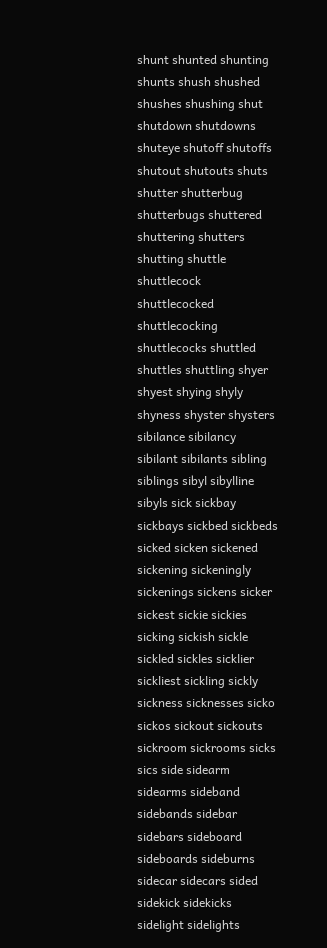shunt shunted shunting shunts shush shushed shushes shushing shut shutdown shutdowns shuteye shutoff shutoffs shutout shutouts shuts shutter shutterbug shutterbugs shuttered shuttering shutters shutting shuttle shuttlecock shuttlecocked shuttlecocking shuttlecocks shuttled shuttles shuttling shyer shyest shying shyly shyness shyster shysters sibilance sibilancy sibilant sibilants sibling siblings sibyl sibylline sibyls sick sickbay sickbays sickbed sickbeds sicked sicken sickened sickening sickeningly sickenings sickens sicker sickest sickie sickies sicking sickish sickle sickled sickles sicklier sickliest sickling sickly sickness sicknesses sicko sickos sickout sickouts sickroom sickrooms sicks sics side sidearm sidearms sideband sidebands sidebar sidebars sideboard sideboards sideburns sidecar sidecars sided sidekick sidekicks sidelight sidelights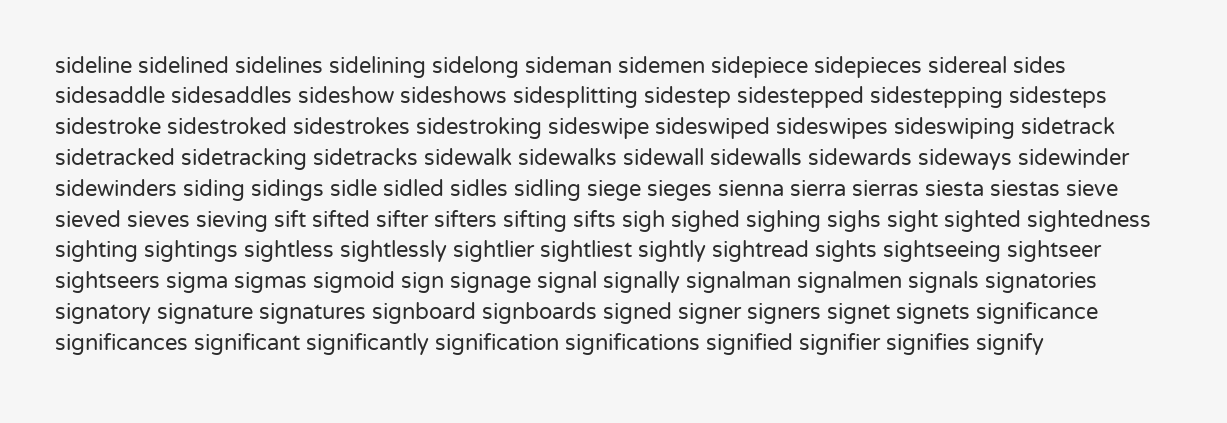sideline sidelined sidelines sidelining sidelong sideman sidemen sidepiece sidepieces sidereal sides sidesaddle sidesaddles sideshow sideshows sidesplitting sidestep sidestepped sidestepping sidesteps sidestroke sidestroked sidestrokes sidestroking sideswipe sideswiped sideswipes sideswiping sidetrack sidetracked sidetracking sidetracks sidewalk sidewalks sidewall sidewalls sidewards sideways sidewinder sidewinders siding sidings sidle sidled sidles sidling siege sieges sienna sierra sierras siesta siestas sieve sieved sieves sieving sift sifted sifter sifters sifting sifts sigh sighed sighing sighs sight sighted sightedness sighting sightings sightless sightlessly sightlier sightliest sightly sightread sights sightseeing sightseer sightseers sigma sigmas sigmoid sign signage signal signally signalman signalmen signals signatories signatory signature signatures signboard signboards signed signer signers signet signets significance significances significant significantly signification significations signified signifier signifies signify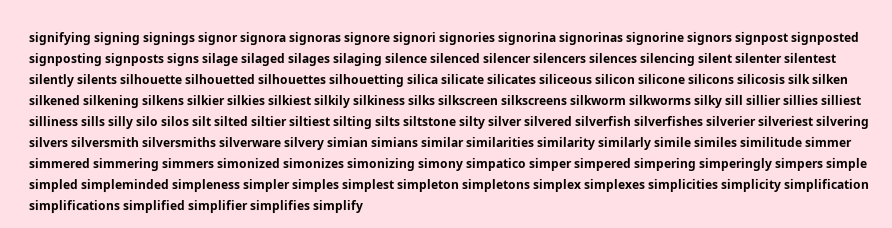signifying signing signings signor signora signoras signore signori signories signorina signorinas signorine signors signpost signposted signposting signposts signs silage silaged silages silaging silence silenced silencer silencers silences silencing silent silenter silentest silently silents silhouette silhouetted silhouettes silhouetting silica silicate silicates siliceous silicon silicone silicons silicosis silk silken silkened silkening silkens silkier silkies silkiest silkily silkiness silks silkscreen silkscreens silkworm silkworms silky sill sillier sillies silliest silliness sills silly silo silos silt silted siltier siltiest silting silts siltstone silty silver silvered silverfish silverfishes silverier silveriest silvering silvers silversmith silversmiths silverware silvery simian simians similar similarities similarity similarly simile similes similitude simmer simmered simmering simmers simonized simonizes simonizing simony simpatico simper simpered simpering simperingly simpers simple simpled simpleminded simpleness simpler simples simplest simpleton simpletons simplex simplexes simplicities simplicity simplification simplifications simplified simplifier simplifies simplify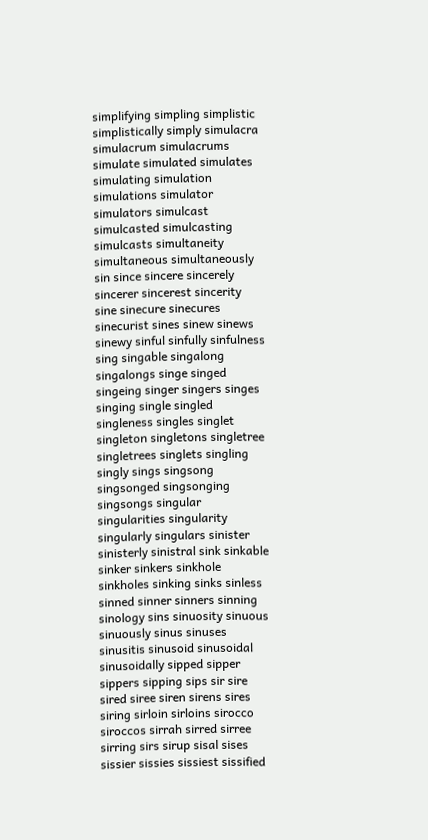simplifying simpling simplistic simplistically simply simulacra simulacrum simulacrums simulate simulated simulates simulating simulation simulations simulator simulators simulcast simulcasted simulcasting simulcasts simultaneity simultaneous simultaneously sin since sincere sincerely sincerer sincerest sincerity sine sinecure sinecures sinecurist sines sinew sinews sinewy sinful sinfully sinfulness sing singable singalong singalongs singe singed singeing singer singers singes singing single singled singleness singles singlet singleton singletons singletree singletrees singlets singling singly sings singsong singsonged singsonging singsongs singular singularities singularity singularly singulars sinister sinisterly sinistral sink sinkable sinker sinkers sinkhole sinkholes sinking sinks sinless sinned sinner sinners sinning sinology sins sinuosity sinuous sinuously sinus sinuses sinusitis sinusoid sinusoidal sinusoidally sipped sipper sippers sipping sips sir sire sired siree siren sirens sires siring sirloin sirloins sirocco siroccos sirrah sirred sirree sirring sirs sirup sisal sises sissier sissies sissiest sissified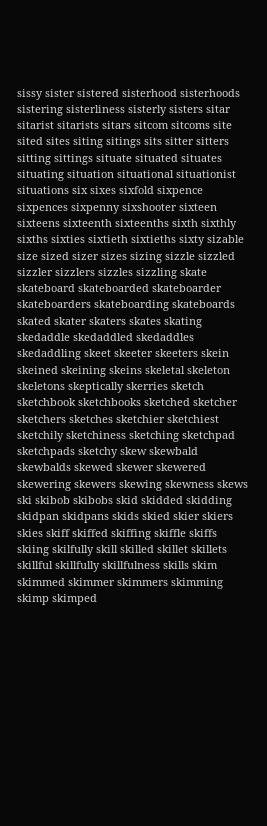sissy sister sistered sisterhood sisterhoods sistering sisterliness sisterly sisters sitar sitarist sitarists sitars sitcom sitcoms site sited sites siting sitings sits sitter sitters sitting sittings situate situated situates situating situation situational situationist situations six sixes sixfold sixpence sixpences sixpenny sixshooter sixteen sixteens sixteenth sixteenths sixth sixthly sixths sixties sixtieth sixtieths sixty sizable size sized sizer sizes sizing sizzle sizzled sizzler sizzlers sizzles sizzling skate skateboard skateboarded skateboarder skateboarders skateboarding skateboards skated skater skaters skates skating skedaddle skedaddled skedaddles skedaddling skeet skeeter skeeters skein skeined skeining skeins skeletal skeleton skeletons skeptically skerries sketch sketchbook sketchbooks sketched sketcher sketchers sketches sketchier sketchiest sketchily sketchiness sketching sketchpad sketchpads sketchy skew skewbald skewbalds skewed skewer skewered skewering skewers skewing skewness skews ski skibob skibobs skid skidded skidding skidpan skidpans skids skied skier skiers skies skiff skiffed skiffing skiffle skiffs skiing skilfully skill skilled skillet skillets skillful skillfully skillfulness skills skim skimmed skimmer skimmers skimming skimp skimped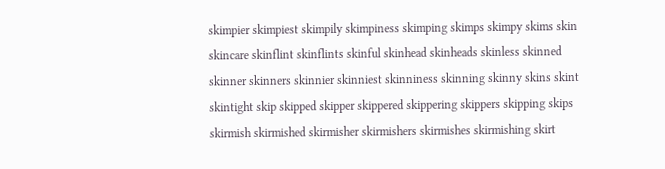skimpier skimpiest skimpily skimpiness skimping skimps skimpy skims skin skincare skinflint skinflints skinful skinhead skinheads skinless skinned skinner skinners skinnier skinniest skinniness skinning skinny skins skint skintight skip skipped skipper skippered skippering skippers skipping skips skirmish skirmished skirmisher skirmishers skirmishes skirmishing skirt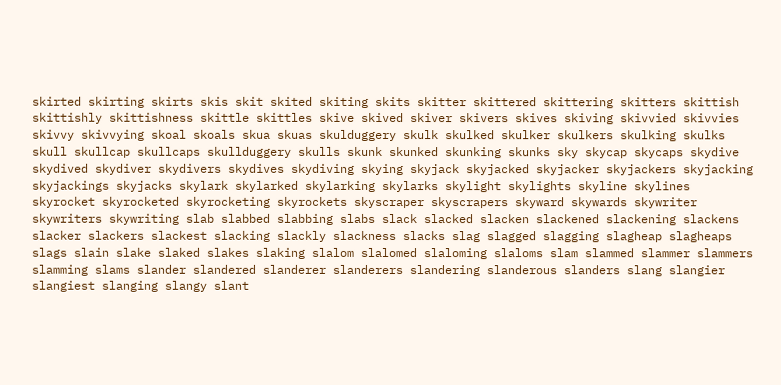skirted skirting skirts skis skit skited skiting skits skitter skittered skittering skitters skittish skittishly skittishness skittle skittles skive skived skiver skivers skives skiving skivvied skivvies skivvy skivvying skoal skoals skua skuas skulduggery skulk skulked skulker skulkers skulking skulks skull skullcap skullcaps skullduggery skulls skunk skunked skunking skunks sky skycap skycaps skydive skydived skydiver skydivers skydives skydiving skying skyjack skyjacked skyjacker skyjackers skyjacking skyjackings skyjacks skylark skylarked skylarking skylarks skylight skylights skyline skylines skyrocket skyrocketed skyrocketing skyrockets skyscraper skyscrapers skyward skywards skywriter skywriters skywriting slab slabbed slabbing slabs slack slacked slacken slackened slackening slackens slacker slackers slackest slacking slackly slackness slacks slag slagged slagging slagheap slagheaps slags slain slake slaked slakes slaking slalom slalomed slaloming slaloms slam slammed slammer slammers slamming slams slander slandered slanderer slanderers slandering slanderous slanders slang slangier slangiest slanging slangy slant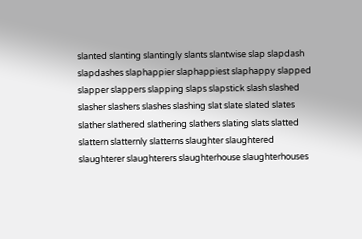slanted slanting slantingly slants slantwise slap slapdash slapdashes slaphappier slaphappiest slaphappy slapped slapper slappers slapping slaps slapstick slash slashed slasher slashers slashes slashing slat slate slated slates slather slathered slathering slathers slating slats slatted slattern slatternly slatterns slaughter slaughtered slaughterer slaughterers slaughterhouse slaughterhouses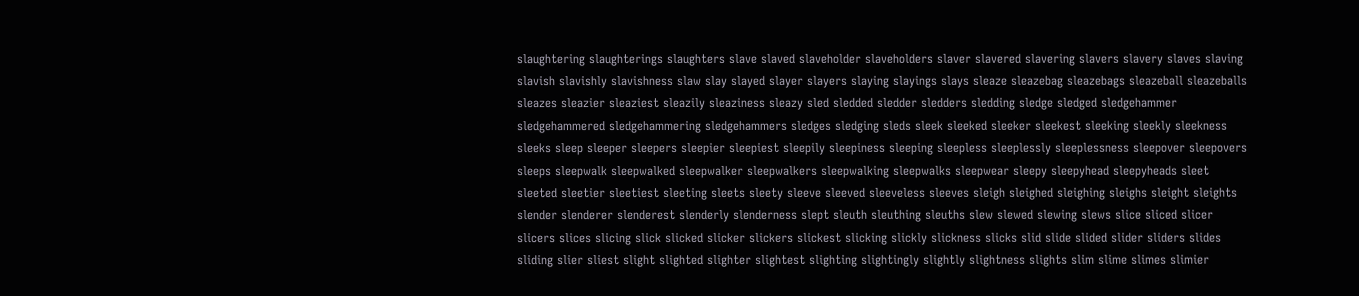slaughtering slaughterings slaughters slave slaved slaveholder slaveholders slaver slavered slavering slavers slavery slaves slaving slavish slavishly slavishness slaw slay slayed slayer slayers slaying slayings slays sleaze sleazebag sleazebags sleazeball sleazeballs sleazes sleazier sleaziest sleazily sleaziness sleazy sled sledded sledder sledders sledding sledge sledged sledgehammer sledgehammered sledgehammering sledgehammers sledges sledging sleds sleek sleeked sleeker sleekest sleeking sleekly sleekness sleeks sleep sleeper sleepers sleepier sleepiest sleepily sleepiness sleeping sleepless sleeplessly sleeplessness sleepover sleepovers sleeps sleepwalk sleepwalked sleepwalker sleepwalkers sleepwalking sleepwalks sleepwear sleepy sleepyhead sleepyheads sleet sleeted sleetier sleetiest sleeting sleets sleety sleeve sleeved sleeveless sleeves sleigh sleighed sleighing sleighs sleight sleights slender slenderer slenderest slenderly slenderness slept sleuth sleuthing sleuths slew slewed slewing slews slice sliced slicer slicers slices slicing slick slicked slicker slickers slickest slicking slickly slickness slicks slid slide slided slider sliders slides sliding slier sliest slight slighted slighter slightest slighting slightingly slightly slightness slights slim slime slimes slimier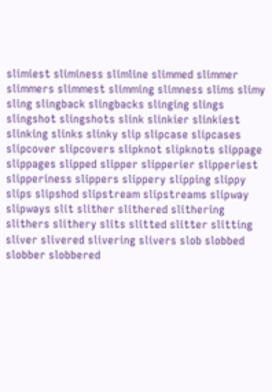slimiest sliminess slimline slimmed slimmer slimmers slimmest slimming slimness slims slimy sling slingback slingbacks slinging slings slingshot slingshots slink slinkier slinkiest slinking slinks slinky slip slipcase slipcases slipcover slipcovers slipknot slipknots slippage slippages slipped slipper slipperier slipperiest slipperiness slippers slippery slipping slippy slips slipshod slipstream slipstreams slipway slipways slit slither slithered slithering slithers slithery slits slitted slitter slitting sliver slivered slivering slivers slob slobbed slobber slobbered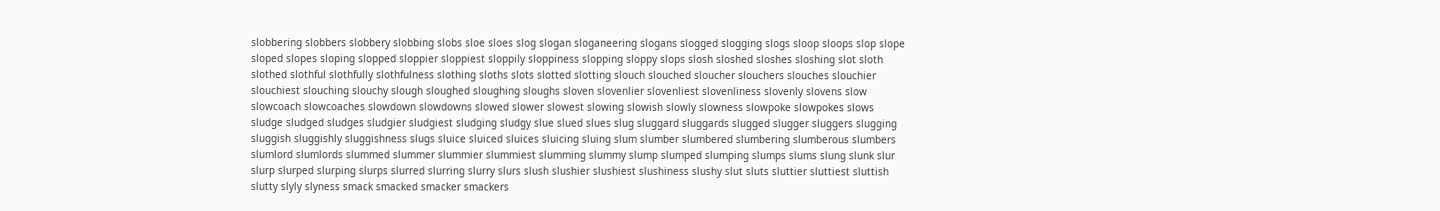slobbering slobbers slobbery slobbing slobs sloe sloes slog slogan sloganeering slogans slogged slogging slogs sloop sloops slop slope sloped slopes sloping slopped sloppier sloppiest sloppily sloppiness slopping sloppy slops slosh sloshed sloshes sloshing slot sloth slothed slothful slothfully slothfulness slothing sloths slots slotted slotting slouch slouched sloucher slouchers slouches slouchier slouchiest slouching slouchy slough sloughed sloughing sloughs sloven slovenlier slovenliest slovenliness slovenly slovens slow slowcoach slowcoaches slowdown slowdowns slowed slower slowest slowing slowish slowly slowness slowpoke slowpokes slows sludge sludged sludges sludgier sludgiest sludging sludgy slue slued slues slug sluggard sluggards slugged slugger sluggers slugging sluggish sluggishly sluggishness slugs sluice sluiced sluices sluicing sluing slum slumber slumbered slumbering slumberous slumbers slumlord slumlords slummed slummer slummier slummiest slumming slummy slump slumped slumping slumps slums slung slunk slur slurp slurped slurping slurps slurred slurring slurry slurs slush slushier slushiest slushiness slushy slut sluts sluttier sluttiest sluttish slutty slyly slyness smack smacked smacker smackers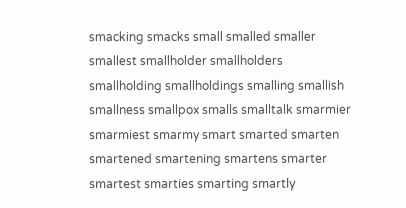smacking smacks small smalled smaller smallest smallholder smallholders smallholding smallholdings smalling smallish smallness smallpox smalls smalltalk smarmier smarmiest smarmy smart smarted smarten smartened smartening smartens smarter smartest smarties smarting smartly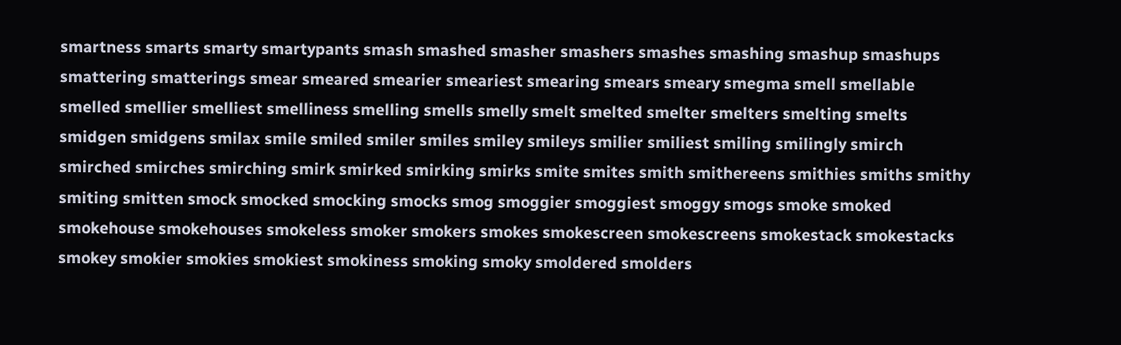smartness smarts smarty smartypants smash smashed smasher smashers smashes smashing smashup smashups smattering smatterings smear smeared smearier smeariest smearing smears smeary smegma smell smellable smelled smellier smelliest smelliness smelling smells smelly smelt smelted smelter smelters smelting smelts smidgen smidgens smilax smile smiled smiler smiles smiley smileys smilier smiliest smiling smilingly smirch smirched smirches smirching smirk smirked smirking smirks smite smites smith smithereens smithies smiths smithy smiting smitten smock smocked smocking smocks smog smoggier smoggiest smoggy smogs smoke smoked smokehouse smokehouses smokeless smoker smokers smokes smokescreen smokescreens smokestack smokestacks smokey smokier smokies smokiest smokiness smoking smoky smoldered smolders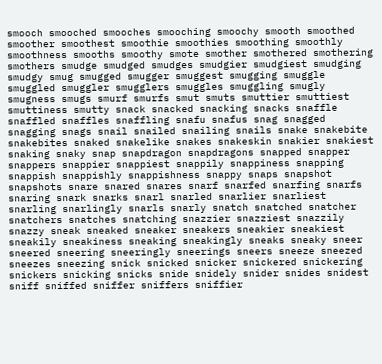smooch smooched smooches smooching smoochy smooth smoothed smoother smoothest smoothie smoothies smoothing smoothly smoothness smooths smoothy smote smother smothered smothering smothers smudge smudged smudges smudgier smudgiest smudging smudgy smug smugged smugger smuggest smugging smuggle smuggled smuggler smugglers smuggles smuggling smugly smugness smugs smurf smurfs smut smuts smuttier smuttiest smuttiness smutty snack snacked snacking snacks snaffle snaffled snaffles snaffling snafu snafus snag snagged snagging snags snail snailed snailing snails snake snakebite snakebites snaked snakelike snakes snakeskin snakier snakiest snaking snaky snap snapdragon snapdragons snapped snapper snappers snappier snappiest snappily snappiness snapping snappish snappishly snappishness snappy snaps snapshot snapshots snare snared snares snarf snarfed snarfing snarfs snaring snark snarks snarl snarled snarlier snarliest snarling snarlingly snarls snarly snatch snatched snatcher snatchers snatches snatching snazzier snazziest snazzily snazzy sneak sneaked sneaker sneakers sneakier sneakiest sneakily sneakiness sneaking sneakingly sneaks sneaky sneer sneered sneering sneeringly sneerings sneers sneeze sneezed sneezes sneezing snick snicked snicker snickered snickering snickers snicking snicks snide snidely snider snides snidest sniff sniffed sniffer sniffers sniffier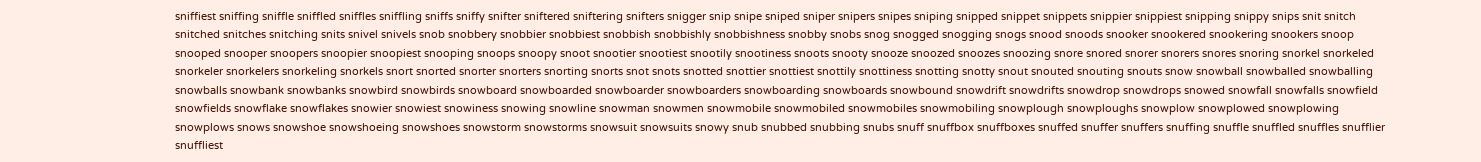sniffiest sniffing sniffle sniffled sniffles sniffling sniffs sniffy snifter sniftered sniftering snifters snigger snip snipe sniped sniper snipers snipes sniping snipped snippet snippets snippier snippiest snipping snippy snips snit snitch snitched snitches snitching snits snivel snivels snob snobbery snobbier snobbiest snobbish snobbishly snobbishness snobby snobs snog snogged snogging snogs snood snoods snooker snookered snookering snookers snoop snooped snooper snoopers snoopier snoopiest snooping snoops snoopy snoot snootier snootiest snootily snootiness snoots snooty snooze snoozed snoozes snoozing snore snored snorer snorers snores snoring snorkel snorkeled snorkeler snorkelers snorkeling snorkels snort snorted snorter snorters snorting snorts snot snots snotted snottier snottiest snottily snottiness snotting snotty snout snouted snouting snouts snow snowball snowballed snowballing snowballs snowbank snowbanks snowbird snowbirds snowboard snowboarded snowboarder snowboarders snowboarding snowboards snowbound snowdrift snowdrifts snowdrop snowdrops snowed snowfall snowfalls snowfield snowfields snowflake snowflakes snowier snowiest snowiness snowing snowline snowman snowmen snowmobile snowmobiled snowmobiles snowmobiling snowplough snowploughs snowplow snowplowed snowplowing snowplows snows snowshoe snowshoeing snowshoes snowstorm snowstorms snowsuit snowsuits snowy snub snubbed snubbing snubs snuff snuffbox snuffboxes snuffed snuffer snuffers snuffing snuffle snuffled snuffles snufflier snuffliest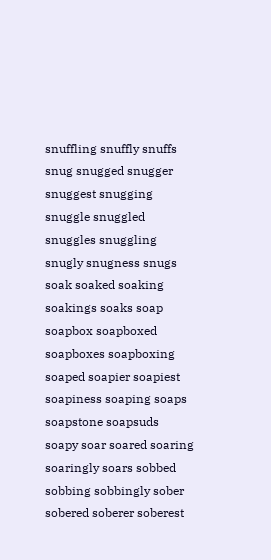snuffling snuffly snuffs snug snugged snugger snuggest snugging snuggle snuggled snuggles snuggling snugly snugness snugs soak soaked soaking soakings soaks soap soapbox soapboxed soapboxes soapboxing soaped soapier soapiest soapiness soaping soaps soapstone soapsuds soapy soar soared soaring soaringly soars sobbed sobbing sobbingly sober sobered soberer soberest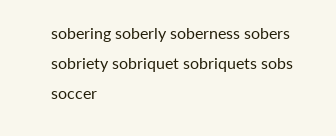sobering soberly soberness sobers sobriety sobriquet sobriquets sobs soccer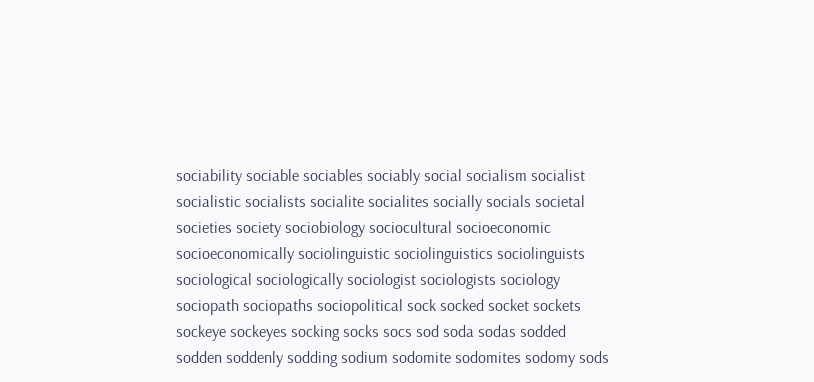sociability sociable sociables sociably social socialism socialist socialistic socialists socialite socialites socially socials societal societies society sociobiology sociocultural socioeconomic socioeconomically sociolinguistic sociolinguistics sociolinguists sociological sociologically sociologist sociologists sociology sociopath sociopaths sociopolitical sock socked socket sockets sockeye sockeyes socking socks socs sod soda sodas sodded sodden soddenly sodding sodium sodomite sodomites sodomy sods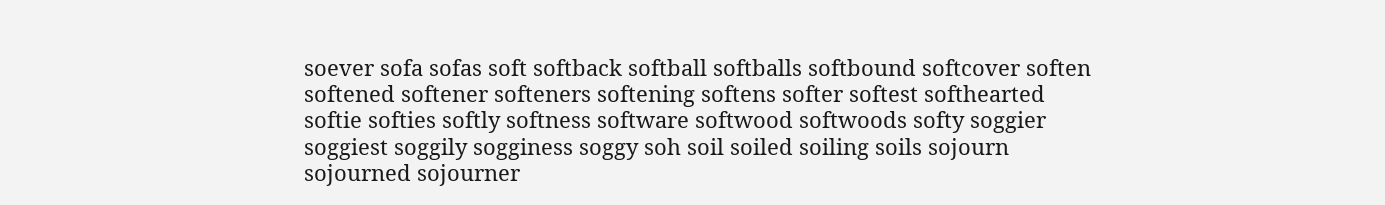soever sofa sofas soft softback softball softballs softbound softcover soften softened softener softeners softening softens softer softest softhearted softie softies softly softness software softwood softwoods softy soggier soggiest soggily sogginess soggy soh soil soiled soiling soils sojourn sojourned sojourner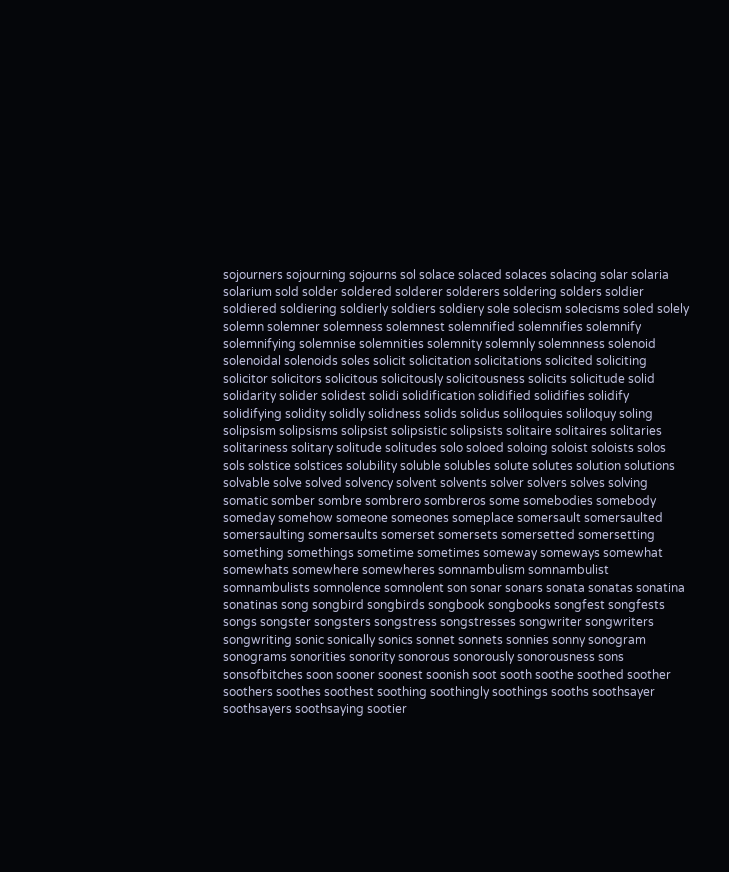sojourners sojourning sojourns sol solace solaced solaces solacing solar solaria solarium sold solder soldered solderer solderers soldering solders soldier soldiered soldiering soldierly soldiers soldiery sole solecism solecisms soled solely solemn solemner solemness solemnest solemnified solemnifies solemnify solemnifying solemnise solemnities solemnity solemnly solemnness solenoid solenoidal solenoids soles solicit solicitation solicitations solicited soliciting solicitor solicitors solicitous solicitously solicitousness solicits solicitude solid solidarity solider solidest solidi solidification solidified solidifies solidify solidifying solidity solidly solidness solids solidus soliloquies soliloquy soling solipsism solipsisms solipsist solipsistic solipsists solitaire solitaires solitaries solitariness solitary solitude solitudes solo soloed soloing soloist soloists solos sols solstice solstices solubility soluble solubles solute solutes solution solutions solvable solve solved solvency solvent solvents solver solvers solves solving somatic somber sombre sombrero sombreros some somebodies somebody someday somehow someone someones someplace somersault somersaulted somersaulting somersaults somerset somersets somersetted somersetting something somethings sometime sometimes someway someways somewhat somewhats somewhere somewheres somnambulism somnambulist somnambulists somnolence somnolent son sonar sonars sonata sonatas sonatina sonatinas song songbird songbirds songbook songbooks songfest songfests songs songster songsters songstress songstresses songwriter songwriters songwriting sonic sonically sonics sonnet sonnets sonnies sonny sonogram sonograms sonorities sonority sonorous sonorously sonorousness sons sonsofbitches soon sooner soonest soonish soot sooth soothe soothed soother soothers soothes soothest soothing soothingly soothings sooths soothsayer soothsayers soothsaying sootier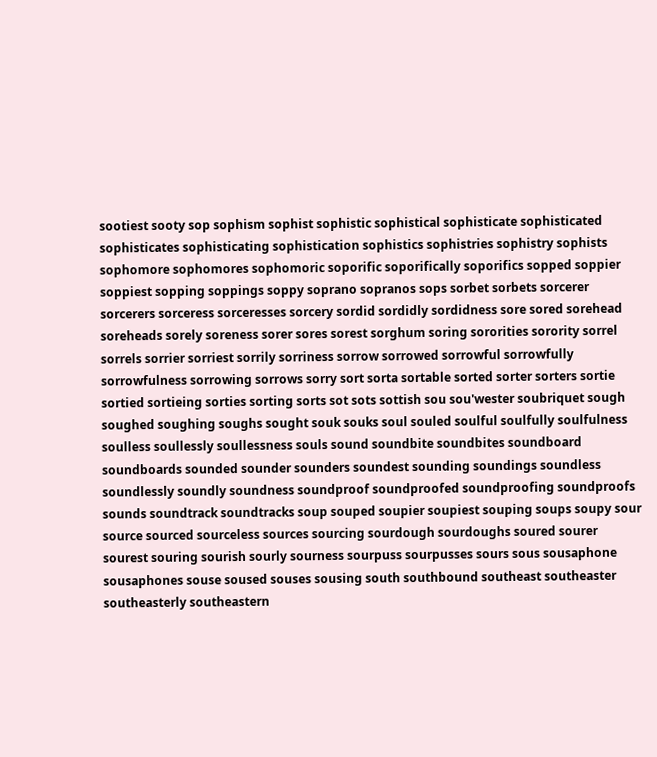sootiest sooty sop sophism sophist sophistic sophistical sophisticate sophisticated sophisticates sophisticating sophistication sophistics sophistries sophistry sophists sophomore sophomores sophomoric soporific soporifically soporifics sopped soppier soppiest sopping soppings soppy soprano sopranos sops sorbet sorbets sorcerer sorcerers sorceress sorceresses sorcery sordid sordidly sordidness sore sored sorehead soreheads sorely soreness sorer sores sorest sorghum soring sororities sorority sorrel sorrels sorrier sorriest sorrily sorriness sorrow sorrowed sorrowful sorrowfully sorrowfulness sorrowing sorrows sorry sort sorta sortable sorted sorter sorters sortie sortied sortieing sorties sorting sorts sot sots sottish sou sou'wester soubriquet sough soughed soughing soughs sought souk souks soul souled soulful soulfully soulfulness soulless soullessly soullessness souls sound soundbite soundbites soundboard soundboards sounded sounder sounders soundest sounding soundings soundless soundlessly soundly soundness soundproof soundproofed soundproofing soundproofs sounds soundtrack soundtracks soup souped soupier soupiest souping soups soupy sour source sourced sourceless sources sourcing sourdough sourdoughs soured sourer sourest souring sourish sourly sourness sourpuss sourpusses sours sous sousaphone sousaphones souse soused souses sousing south southbound southeast southeaster southeasterly southeastern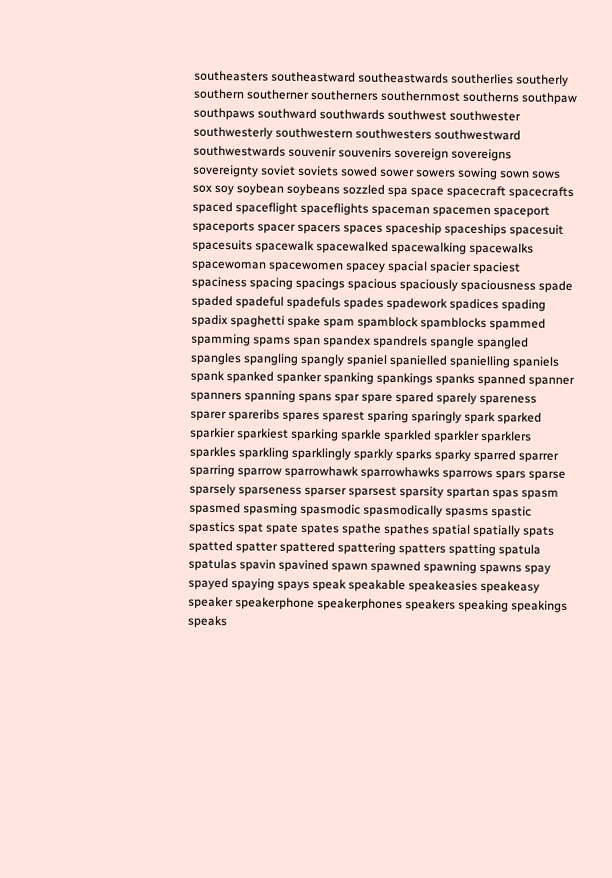southeasters southeastward southeastwards southerlies southerly southern southerner southerners southernmost southerns southpaw southpaws southward southwards southwest southwester southwesterly southwestern southwesters southwestward southwestwards souvenir souvenirs sovereign sovereigns sovereignty soviet soviets sowed sower sowers sowing sown sows sox soy soybean soybeans sozzled spa space spacecraft spacecrafts spaced spaceflight spaceflights spaceman spacemen spaceport spaceports spacer spacers spaces spaceship spaceships spacesuit spacesuits spacewalk spacewalked spacewalking spacewalks spacewoman spacewomen spacey spacial spacier spaciest spaciness spacing spacings spacious spaciously spaciousness spade spaded spadeful spadefuls spades spadework spadices spading spadix spaghetti spake spam spamblock spamblocks spammed spamming spams span spandex spandrels spangle spangled spangles spangling spangly spaniel spanielled spanielling spaniels spank spanked spanker spanking spankings spanks spanned spanner spanners spanning spans spar spare spared sparely spareness sparer spareribs spares sparest sparing sparingly spark sparked sparkier sparkiest sparking sparkle sparkled sparkler sparklers sparkles sparkling sparklingly sparkly sparks sparky sparred sparrer sparring sparrow sparrowhawk sparrowhawks sparrows spars sparse sparsely sparseness sparser sparsest sparsity spartan spas spasm spasmed spasming spasmodic spasmodically spasms spastic spastics spat spate spates spathe spathes spatial spatially spats spatted spatter spattered spattering spatters spatting spatula spatulas spavin spavined spawn spawned spawning spawns spay spayed spaying spays speak speakable speakeasies speakeasy speaker speakerphone speakerphones speakers speaking speakings speaks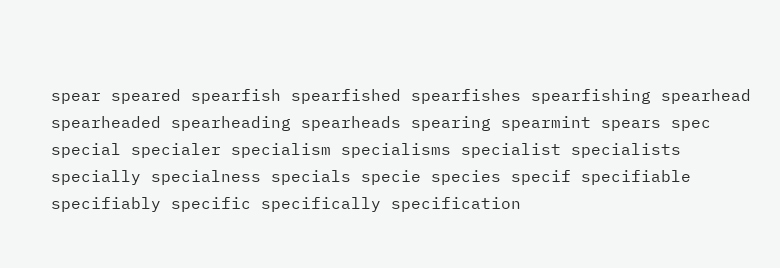spear speared spearfish spearfished spearfishes spearfishing spearhead spearheaded spearheading spearheads spearing spearmint spears spec special specialer specialism specialisms specialist specialists specially specialness specials specie species specif specifiable specifiably specific specifically specification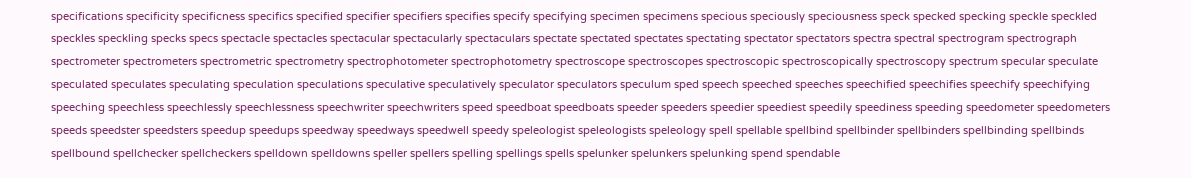specifications specificity specificness specifics specified specifier specifiers specifies specify specifying specimen specimens specious speciously speciousness speck specked specking speckle speckled speckles speckling specks specs spectacle spectacles spectacular spectacularly spectaculars spectate spectated spectates spectating spectator spectators spectra spectral spectrogram spectrograph spectrometer spectrometers spectrometric spectrometry spectrophotometer spectrophotometry spectroscope spectroscopes spectroscopic spectroscopically spectroscopy spectrum specular speculate speculated speculates speculating speculation speculations speculative speculatively speculator speculators speculum sped speech speeched speeches speechified speechifies speechify speechifying speeching speechless speechlessly speechlessness speechwriter speechwriters speed speedboat speedboats speeder speeders speedier speediest speedily speediness speeding speedometer speedometers speeds speedster speedsters speedup speedups speedway speedways speedwell speedy speleologist speleologists speleology spell spellable spellbind spellbinder spellbinders spellbinding spellbinds spellbound spellchecker spellcheckers spelldown spelldowns speller spellers spelling spellings spells spelunker spelunkers spelunking spend spendable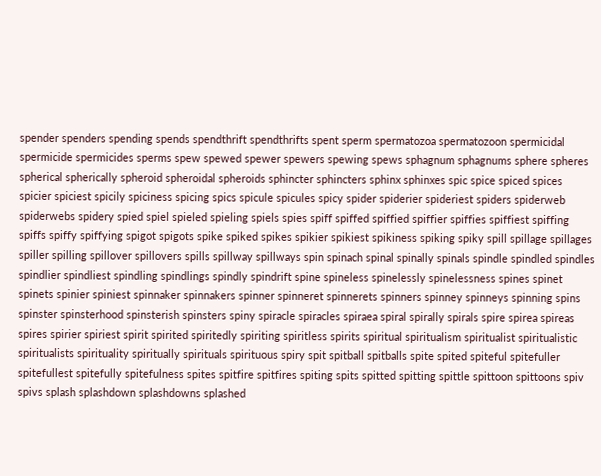spender spenders spending spends spendthrift spendthrifts spent sperm spermatozoa spermatozoon spermicidal spermicide spermicides sperms spew spewed spewer spewers spewing spews sphagnum sphagnums sphere spheres spherical spherically spheroid spheroidal spheroids sphincter sphincters sphinx sphinxes spic spice spiced spices spicier spiciest spicily spiciness spicing spics spicule spicules spicy spider spiderier spideriest spiders spiderweb spiderwebs spidery spied spiel spieled spieling spiels spies spiff spiffed spiffied spiffier spiffies spiffiest spiffing spiffs spiffy spiffying spigot spigots spike spiked spikes spikier spikiest spikiness spiking spiky spill spillage spillages spiller spilling spillover spillovers spills spillway spillways spin spinach spinal spinally spinals spindle spindled spindles spindlier spindliest spindling spindlings spindly spindrift spine spineless spinelessly spinelessness spines spinet spinets spinier spiniest spinnaker spinnakers spinner spinneret spinnerets spinners spinney spinneys spinning spins spinster spinsterhood spinsterish spinsters spiny spiracle spiracles spiraea spiral spirally spirals spire spirea spireas spires spirier spiriest spirit spirited spiritedly spiriting spiritless spirits spiritual spiritualism spiritualist spiritualistic spiritualists spirituality spiritually spirituals spirituous spiry spit spitball spitballs spite spited spiteful spitefuller spitefullest spitefully spitefulness spites spitfire spitfires spiting spits spitted spitting spittle spittoon spittoons spiv spivs splash splashdown splashdowns splashed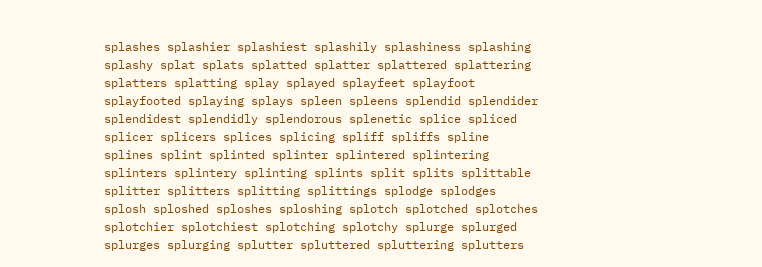splashes splashier splashiest splashily splashiness splashing splashy splat splats splatted splatter splattered splattering splatters splatting splay splayed splayfeet splayfoot splayfooted splaying splays spleen spleens splendid splendider splendidest splendidly splendorous splenetic splice spliced splicer splicers splices splicing spliff spliffs spline splines splint splinted splinter splintered splintering splinters splintery splinting splints split splits splittable splitter splitters splitting splittings splodge splodges splosh sploshed sploshes sploshing splotch splotched splotches splotchier splotchiest splotching splotchy splurge splurged splurges splurging splutter spluttered spluttering splutters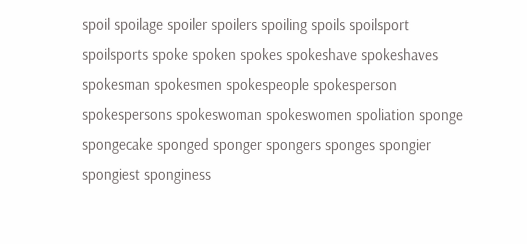spoil spoilage spoiler spoilers spoiling spoils spoilsport spoilsports spoke spoken spokes spokeshave spokeshaves spokesman spokesmen spokespeople spokesperson spokespersons spokeswoman spokeswomen spoliation sponge spongecake sponged sponger spongers sponges spongier spongiest sponginess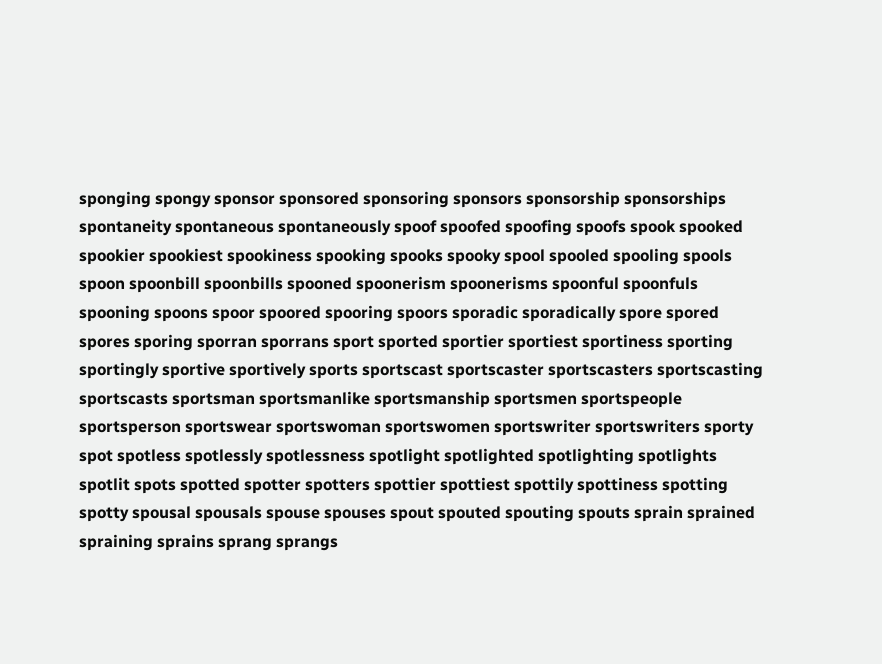sponging spongy sponsor sponsored sponsoring sponsors sponsorship sponsorships spontaneity spontaneous spontaneously spoof spoofed spoofing spoofs spook spooked spookier spookiest spookiness spooking spooks spooky spool spooled spooling spools spoon spoonbill spoonbills spooned spoonerism spoonerisms spoonful spoonfuls spooning spoons spoor spoored spooring spoors sporadic sporadically spore spored spores sporing sporran sporrans sport sported sportier sportiest sportiness sporting sportingly sportive sportively sports sportscast sportscaster sportscasters sportscasting sportscasts sportsman sportsmanlike sportsmanship sportsmen sportspeople sportsperson sportswear sportswoman sportswomen sportswriter sportswriters sporty spot spotless spotlessly spotlessness spotlight spotlighted spotlighting spotlights spotlit spots spotted spotter spotters spottier spottiest spottily spottiness spotting spotty spousal spousals spouse spouses spout spouted spouting spouts sprain sprained spraining sprains sprang sprangs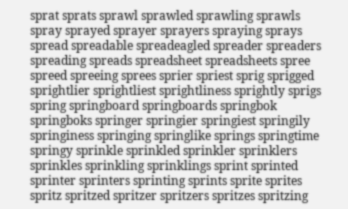sprat sprats sprawl sprawled sprawling sprawls spray sprayed sprayer sprayers spraying sprays spread spreadable spreadeagled spreader spreaders spreading spreads spreadsheet spreadsheets spree spreed spreeing sprees sprier spriest sprig sprigged sprightlier sprightliest sprightliness sprightly sprigs spring springboard springboards springbok springboks springer springier springiest springily springiness springing springlike springs springtime springy sprinkle sprinkled sprinkler sprinklers sprinkles sprinkling sprinklings sprint sprinted sprinter sprinters sprinting sprints sprite sprites spritz spritzed spritzer spritzers spritzes spritzing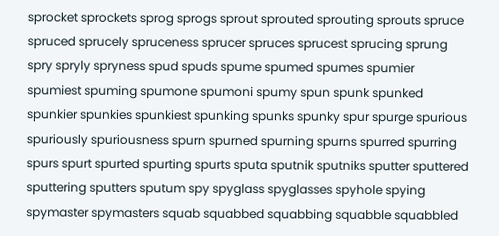sprocket sprockets sprog sprogs sprout sprouted sprouting sprouts spruce spruced sprucely spruceness sprucer spruces sprucest sprucing sprung spry spryly spryness spud spuds spume spumed spumes spumier spumiest spuming spumone spumoni spumy spun spunk spunked spunkier spunkies spunkiest spunking spunks spunky spur spurge spurious spuriously spuriousness spurn spurned spurning spurns spurred spurring spurs spurt spurted spurting spurts sputa sputnik sputniks sputter sputtered sputtering sputters sputum spy spyglass spyglasses spyhole spying spymaster spymasters squab squabbed squabbing squabble squabbled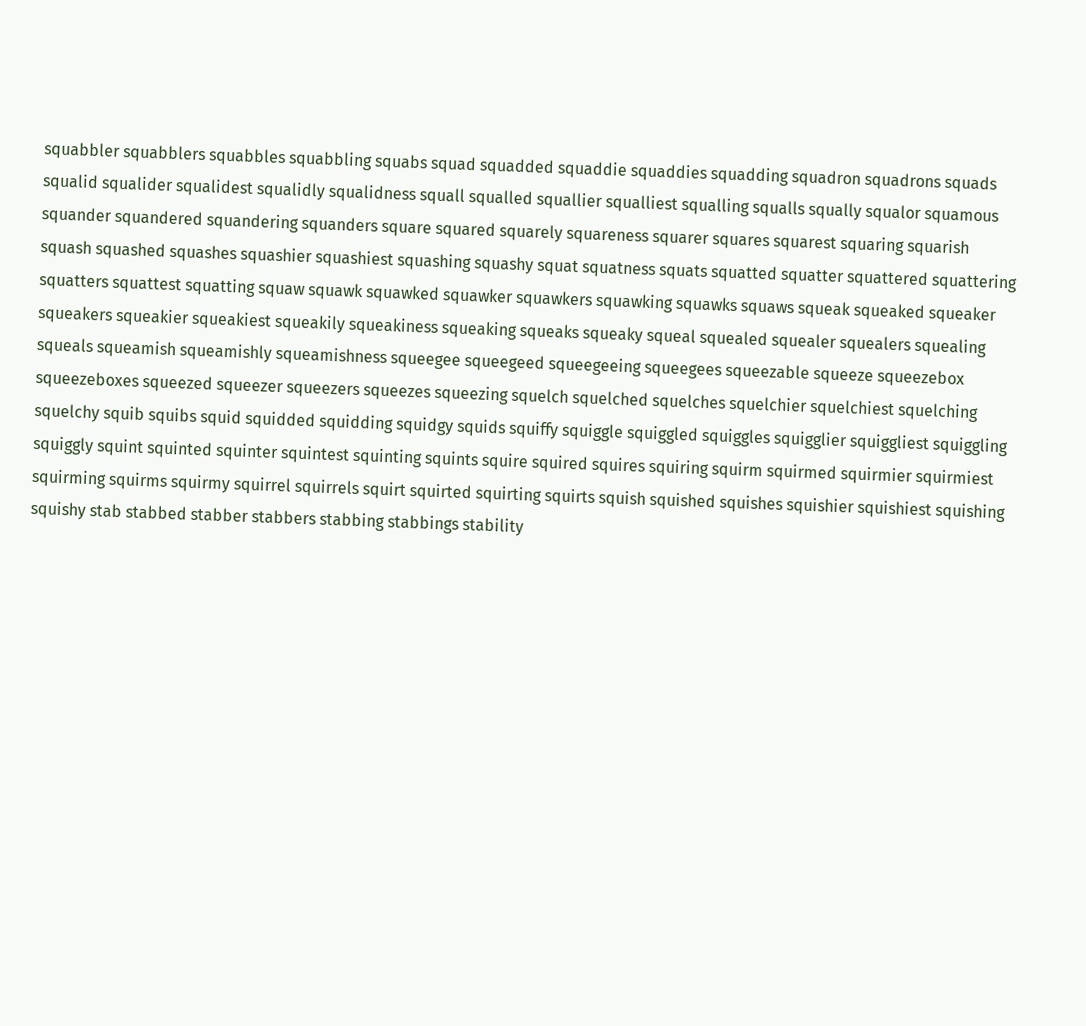squabbler squabblers squabbles squabbling squabs squad squadded squaddie squaddies squadding squadron squadrons squads squalid squalider squalidest squalidly squalidness squall squalled squallier squalliest squalling squalls squally squalor squamous squander squandered squandering squanders square squared squarely squareness squarer squares squarest squaring squarish squash squashed squashes squashier squashiest squashing squashy squat squatness squats squatted squatter squattered squattering squatters squattest squatting squaw squawk squawked squawker squawkers squawking squawks squaws squeak squeaked squeaker squeakers squeakier squeakiest squeakily squeakiness squeaking squeaks squeaky squeal squealed squealer squealers squealing squeals squeamish squeamishly squeamishness squeegee squeegeed squeegeeing squeegees squeezable squeeze squeezebox squeezeboxes squeezed squeezer squeezers squeezes squeezing squelch squelched squelches squelchier squelchiest squelching squelchy squib squibs squid squidded squidding squidgy squids squiffy squiggle squiggled squiggles squigglier squiggliest squiggling squiggly squint squinted squinter squintest squinting squints squire squired squires squiring squirm squirmed squirmier squirmiest squirming squirms squirmy squirrel squirrels squirt squirted squirting squirts squish squished squishes squishier squishiest squishing squishy stab stabbed stabber stabbers stabbing stabbings stability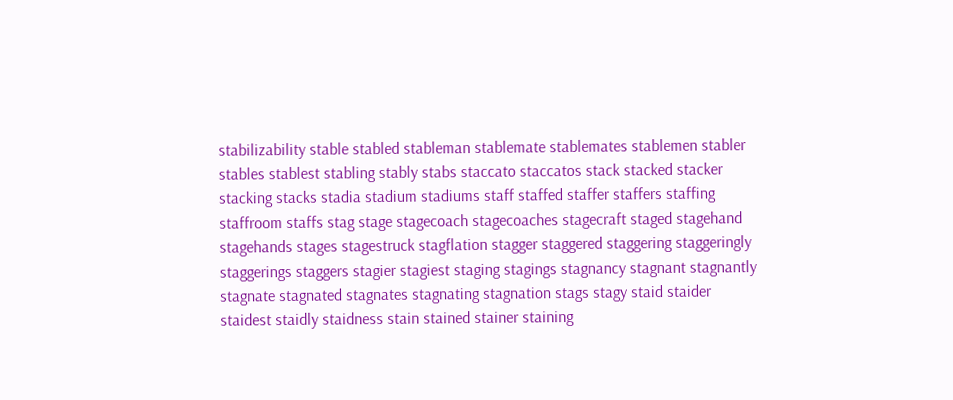stabilizability stable stabled stableman stablemate stablemates stablemen stabler stables stablest stabling stably stabs staccato staccatos stack stacked stacker stacking stacks stadia stadium stadiums staff staffed staffer staffers staffing staffroom staffs stag stage stagecoach stagecoaches stagecraft staged stagehand stagehands stages stagestruck stagflation stagger staggered staggering staggeringly staggerings staggers stagier stagiest staging stagings stagnancy stagnant stagnantly stagnate stagnated stagnates stagnating stagnation stags stagy staid staider staidest staidly staidness stain stained stainer staining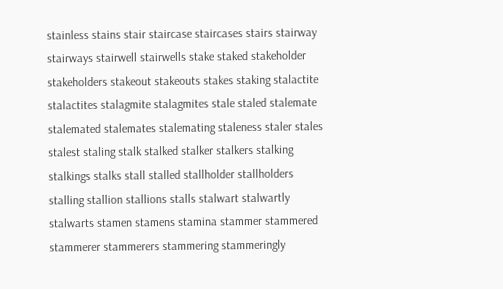stainless stains stair staircase staircases stairs stairway stairways stairwell stairwells stake staked stakeholder stakeholders stakeout stakeouts stakes staking stalactite stalactites stalagmite stalagmites stale staled stalemate stalemated stalemates stalemating staleness staler stales stalest staling stalk stalked stalker stalkers stalking stalkings stalks stall stalled stallholder stallholders stalling stallion stallions stalls stalwart stalwartly stalwarts stamen stamens stamina stammer stammered stammerer stammerers stammering stammeringly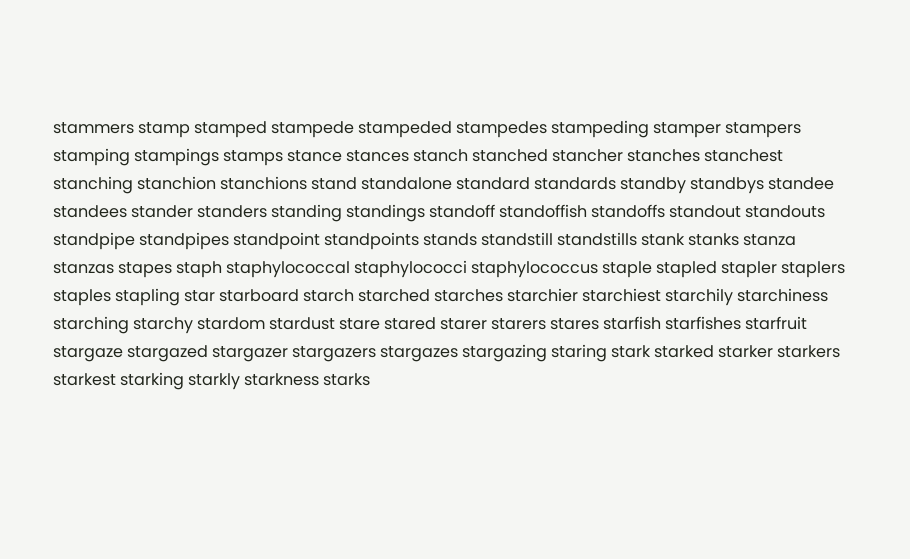stammers stamp stamped stampede stampeded stampedes stampeding stamper stampers stamping stampings stamps stance stances stanch stanched stancher stanches stanchest stanching stanchion stanchions stand standalone standard standards standby standbys standee standees stander standers standing standings standoff standoffish standoffs standout standouts standpipe standpipes standpoint standpoints stands standstill standstills stank stanks stanza stanzas stapes staph staphylococcal staphylococci staphylococcus staple stapled stapler staplers staples stapling star starboard starch starched starches starchier starchiest starchily starchiness starching starchy stardom stardust stare stared starer starers stares starfish starfishes starfruit stargaze stargazed stargazer stargazers stargazes stargazing staring stark starked starker starkers starkest starking starkly starkness starks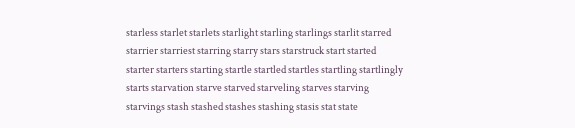starless starlet starlets starlight starling starlings starlit starred starrier starriest starring starry stars starstruck start started starter starters starting startle startled startles startling startlingly starts starvation starve starved starveling starves starving starvings stash stashed stashes stashing stasis stat state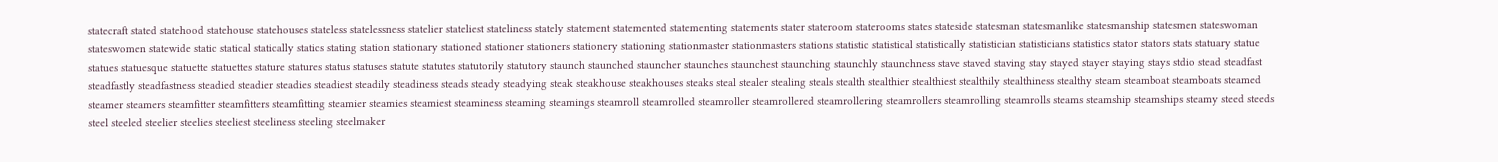statecraft stated statehood statehouse statehouses stateless statelessness statelier stateliest stateliness stately statement statemented statementing statements stater stateroom staterooms states stateside statesman statesmanlike statesmanship statesmen stateswoman stateswomen statewide static statical statically statics stating station stationary stationed stationer stationers stationery stationing stationmaster stationmasters stations statistic statistical statistically statistician statisticians statistics stator stators stats statuary statue statues statuesque statuette statuettes stature statures status statuses statute statutes statutorily statutory staunch staunched stauncher staunches staunchest staunching staunchly staunchness stave staved staving stay stayed stayer staying stays stdio stead steadfast steadfastly steadfastness steadied steadier steadies steadiest steadily steadiness steads steady steadying steak steakhouse steakhouses steaks steal stealer stealing steals stealth stealthier stealthiest stealthily stealthiness stealthy steam steamboat steamboats steamed steamer steamers steamfitter steamfitters steamfitting steamier steamies steamiest steaminess steaming steamings steamroll steamrolled steamroller steamrollered steamrollering steamrollers steamrolling steamrolls steams steamship steamships steamy steed steeds steel steeled steelier steelies steeliest steeliness steeling steelmaker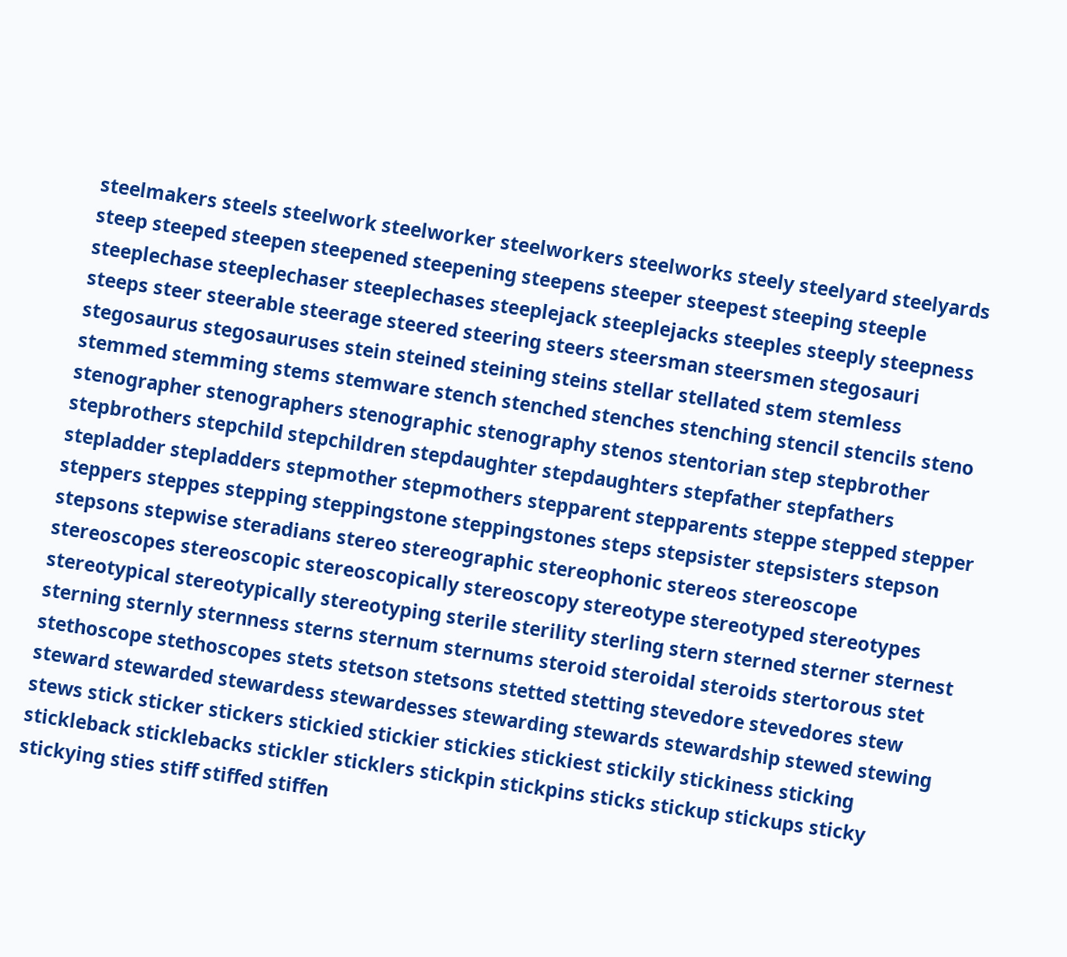steelmakers steels steelwork steelworker steelworkers steelworks steely steelyard steelyards steep steeped steepen steepened steepening steepens steeper steepest steeping steeple steeplechase steeplechaser steeplechases steeplejack steeplejacks steeples steeply steepness steeps steer steerable steerage steered steering steers steersman steersmen stegosauri stegosaurus stegosauruses stein steined steining steins stellar stellated stem stemless stemmed stemming stems stemware stench stenched stenches stenching stencil stencils steno stenographer stenographers stenographic stenography stenos stentorian step stepbrother stepbrothers stepchild stepchildren stepdaughter stepdaughters stepfather stepfathers stepladder stepladders stepmother stepmothers stepparent stepparents steppe stepped stepper steppers steppes stepping steppingstone steppingstones steps stepsister stepsisters stepson stepsons stepwise steradians stereo stereographic stereophonic stereos stereoscope stereoscopes stereoscopic stereoscopically stereoscopy stereotype stereotyped stereotypes stereotypical stereotypically stereotyping sterile sterility sterling stern sterned sterner sternest sterning sternly sternness sterns sternum sternums steroid steroidal steroids stertorous stet stethoscope stethoscopes stets stetson stetsons stetted stetting stevedore stevedores stew steward stewarded stewardess stewardesses stewarding stewards stewardship stewed stewing stews stick sticker stickers stickied stickier stickies stickiest stickily stickiness sticking stickleback sticklebacks stickler sticklers stickpin stickpins sticks stickup stickups sticky stickying sties stiff stiffed stiffen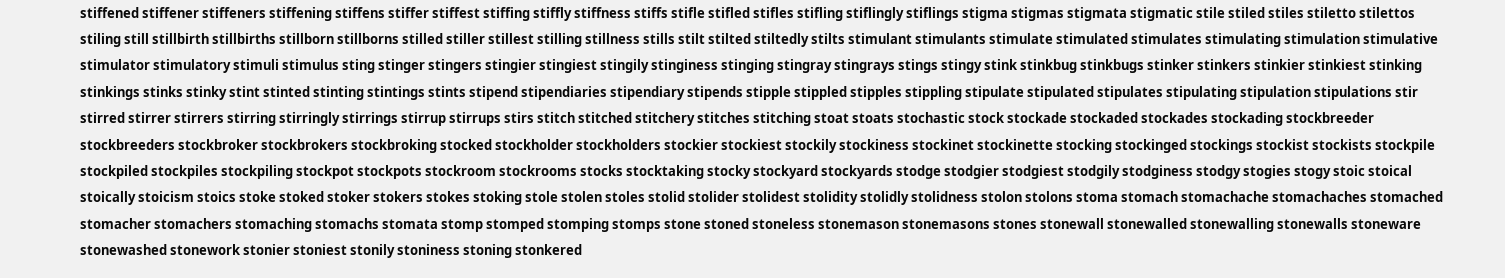stiffened stiffener stiffeners stiffening stiffens stiffer stiffest stiffing stiffly stiffness stiffs stifle stifled stifles stifling stiflingly stiflings stigma stigmas stigmata stigmatic stile stiled stiles stiletto stilettos stiling still stillbirth stillbirths stillborn stillborns stilled stiller stillest stilling stillness stills stilt stilted stiltedly stilts stimulant stimulants stimulate stimulated stimulates stimulating stimulation stimulative stimulator stimulatory stimuli stimulus sting stinger stingers stingier stingiest stingily stinginess stinging stingray stingrays stings stingy stink stinkbug stinkbugs stinker stinkers stinkier stinkiest stinking stinkings stinks stinky stint stinted stinting stintings stints stipend stipendiaries stipendiary stipends stipple stippled stipples stippling stipulate stipulated stipulates stipulating stipulation stipulations stir stirred stirrer stirrers stirring stirringly stirrings stirrup stirrups stirs stitch stitched stitchery stitches stitching stoat stoats stochastic stock stockade stockaded stockades stockading stockbreeder stockbreeders stockbroker stockbrokers stockbroking stocked stockholder stockholders stockier stockiest stockily stockiness stockinet stockinette stocking stockinged stockings stockist stockists stockpile stockpiled stockpiles stockpiling stockpot stockpots stockroom stockrooms stocks stocktaking stocky stockyard stockyards stodge stodgier stodgiest stodgily stodginess stodgy stogies stogy stoic stoical stoically stoicism stoics stoke stoked stoker stokers stokes stoking stole stolen stoles stolid stolider stolidest stolidity stolidly stolidness stolon stolons stoma stomach stomachache stomachaches stomached stomacher stomachers stomaching stomachs stomata stomp stomped stomping stomps stone stoned stoneless stonemason stonemasons stones stonewall stonewalled stonewalling stonewalls stoneware stonewashed stonework stonier stoniest stonily stoniness stoning stonkered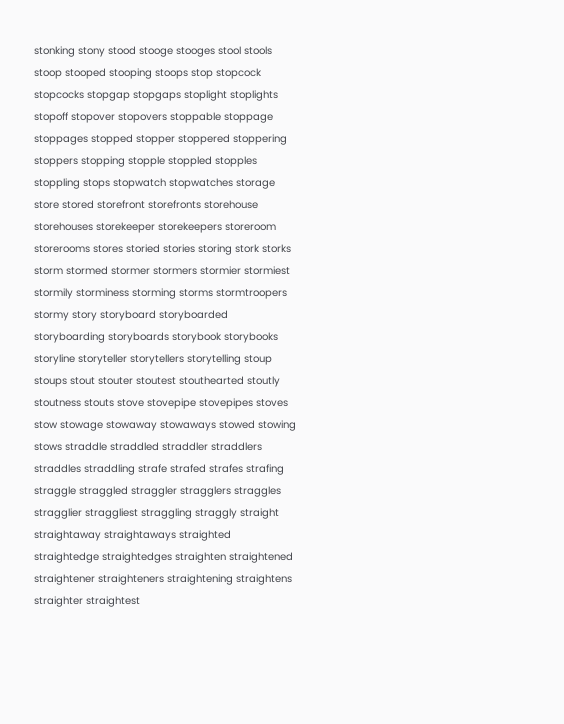stonking stony stood stooge stooges stool stools stoop stooped stooping stoops stop stopcock stopcocks stopgap stopgaps stoplight stoplights stopoff stopover stopovers stoppable stoppage stoppages stopped stopper stoppered stoppering stoppers stopping stopple stoppled stopples stoppling stops stopwatch stopwatches storage store stored storefront storefronts storehouse storehouses storekeeper storekeepers storeroom storerooms stores storied stories storing stork storks storm stormed stormer stormers stormier stormiest stormily storminess storming storms stormtroopers stormy story storyboard storyboarded storyboarding storyboards storybook storybooks storyline storyteller storytellers storytelling stoup stoups stout stouter stoutest stouthearted stoutly stoutness stouts stove stovepipe stovepipes stoves stow stowage stowaway stowaways stowed stowing stows straddle straddled straddler straddlers straddles straddling strafe strafed strafes strafing straggle straggled straggler stragglers straggles stragglier straggliest straggling straggly straight straightaway straightaways straighted straightedge straightedges straighten straightened straightener straighteners straightening straightens straighter straightest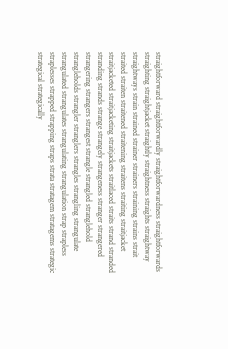straightforward straightforwardly straightforwardness straightforwards straighting straightjacket straightly straightness straights straightway straightways strain strained strainer strainers straining strains strait straited straiten straitened straitening straitens straiting straitjacket straitjacketed straitjacketing straitjackets straitlaced straits strand stranded stranding strands strange strangely strangeness stranger strangered strangering strangers strangest strangle strangled stranglehold strangleholds strangler stranglers strangles strangling strangulate strangulated strangulates strangulating strangulation strap strapless straplesses strapped strapping straps strata stratagem stratagems strategic strategical strategically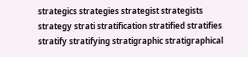strategics strategies strategist strategists strategy strati stratification stratified stratifies stratify stratifying stratigraphic stratigraphical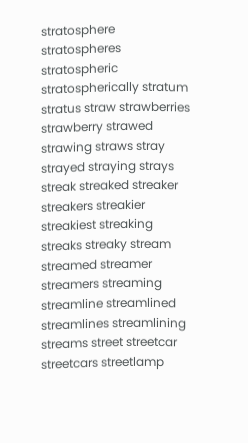stratosphere stratospheres stratospheric stratospherically stratum stratus straw strawberries strawberry strawed strawing straws stray strayed straying strays streak streaked streaker streakers streakier streakiest streaking streaks streaky stream streamed streamer streamers streaming streamline streamlined streamlines streamlining streams street streetcar streetcars streetlamp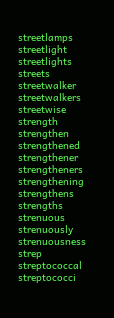streetlamps streetlight streetlights streets streetwalker streetwalkers streetwise strength strengthen strengthened strengthener strengtheners strengthening strengthens strengths strenuous strenuously strenuousness strep streptococcal streptococci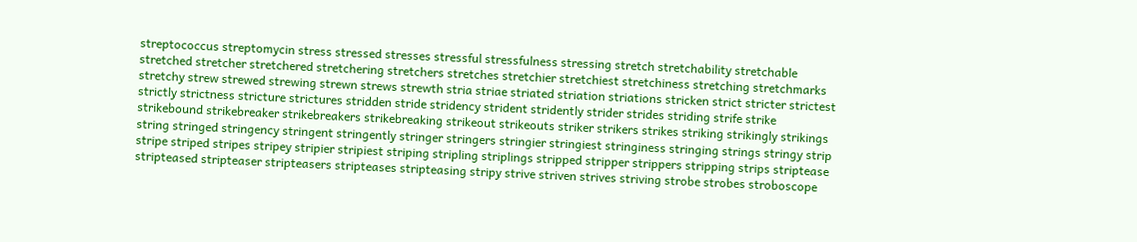streptococcus streptomycin stress stressed stresses stressful stressfulness stressing stretch stretchability stretchable stretched stretcher stretchered stretchering stretchers stretches stretchier stretchiest stretchiness stretching stretchmarks stretchy strew strewed strewing strewn strews strewth stria striae striated striation striations stricken strict stricter strictest strictly strictness stricture strictures stridden stride stridency strident stridently strider strides striding strife strike strikebound strikebreaker strikebreakers strikebreaking strikeout strikeouts striker strikers strikes striking strikingly strikings string stringed stringency stringent stringently stringer stringers stringier stringiest stringiness stringing strings stringy strip stripe striped stripes stripey stripier stripiest striping stripling striplings stripped stripper strippers stripping strips striptease stripteased stripteaser stripteasers stripteases stripteasing stripy strive striven strives striving strobe strobes stroboscope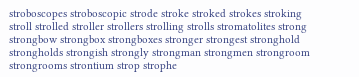stroboscopes stroboscopic strode stroke stroked strokes stroking stroll strolled stroller strollers strolling strolls stromatolites strong strongbow strongbox strongboxes stronger strongest stronghold strongholds strongish strongly strongman strongmen strongroom strongrooms strontium strop strophe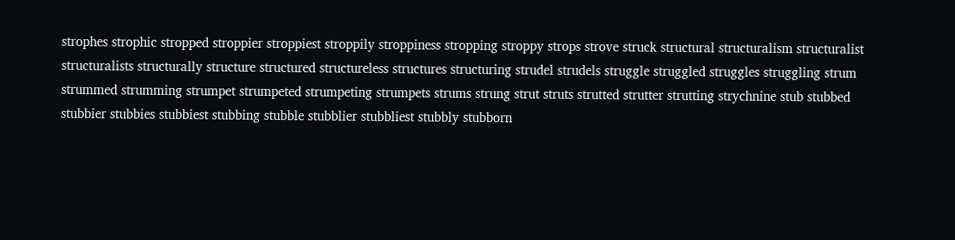strophes strophic stropped stroppier stroppiest stroppily stroppiness stropping stroppy strops strove struck structural structuralism structuralist structuralists structurally structure structured structureless structures structuring strudel strudels struggle struggled struggles struggling strum strummed strumming strumpet strumpeted strumpeting strumpets strums strung strut struts strutted strutter strutting strychnine stub stubbed stubbier stubbies stubbiest stubbing stubble stubblier stubbliest stubbly stubborn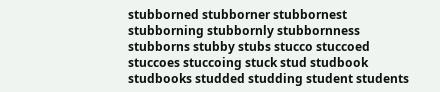stubborned stubborner stubbornest stubborning stubbornly stubbornness stubborns stubby stubs stucco stuccoed stuccoes stuccoing stuck stud studbook studbooks studded studding student students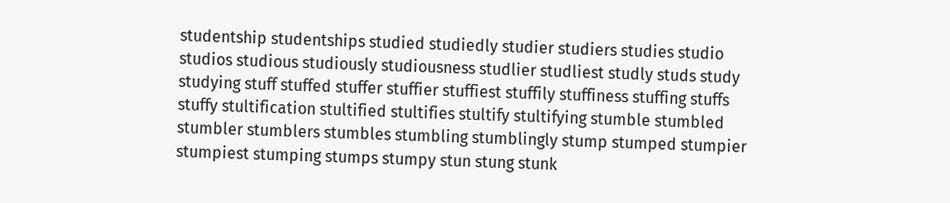studentship studentships studied studiedly studier studiers studies studio studios studious studiously studiousness studlier studliest studly studs study studying stuff stuffed stuffer stuffier stuffiest stuffily stuffiness stuffing stuffs stuffy stultification stultified stultifies stultify stultifying stumble stumbled stumbler stumblers stumbles stumbling stumblingly stump stumped stumpier stumpiest stumping stumps stumpy stun stung stunk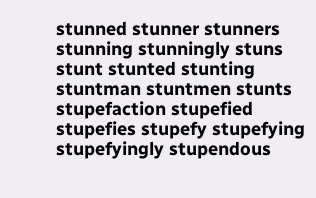stunned stunner stunners stunning stunningly stuns stunt stunted stunting stuntman stuntmen stunts stupefaction stupefied stupefies stupefy stupefying stupefyingly stupendous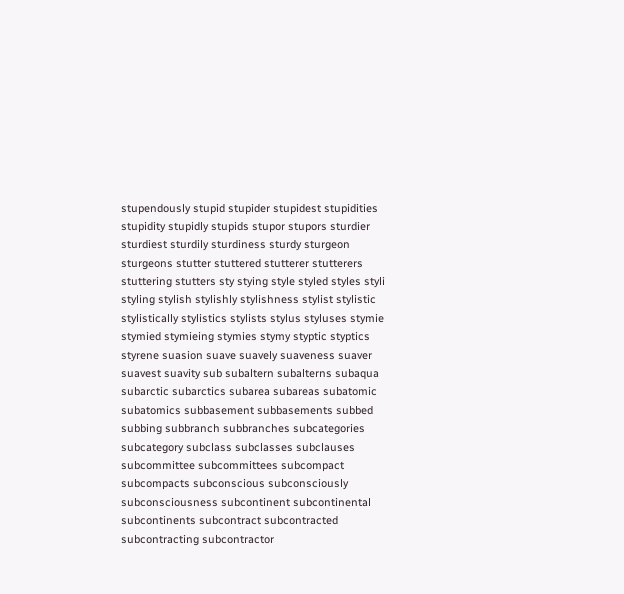stupendously stupid stupider stupidest stupidities stupidity stupidly stupids stupor stupors sturdier sturdiest sturdily sturdiness sturdy sturgeon sturgeons stutter stuttered stutterer stutterers stuttering stutters sty stying style styled styles styli styling stylish stylishly stylishness stylist stylistic stylistically stylistics stylists stylus styluses stymie stymied stymieing stymies stymy styptic styptics styrene suasion suave suavely suaveness suaver suavest suavity sub subaltern subalterns subaqua subarctic subarctics subarea subareas subatomic subatomics subbasement subbasements subbed subbing subbranch subbranches subcategories subcategory subclass subclasses subclauses subcommittee subcommittees subcompact subcompacts subconscious subconsciously subconsciousness subcontinent subcontinental subcontinents subcontract subcontracted subcontracting subcontractor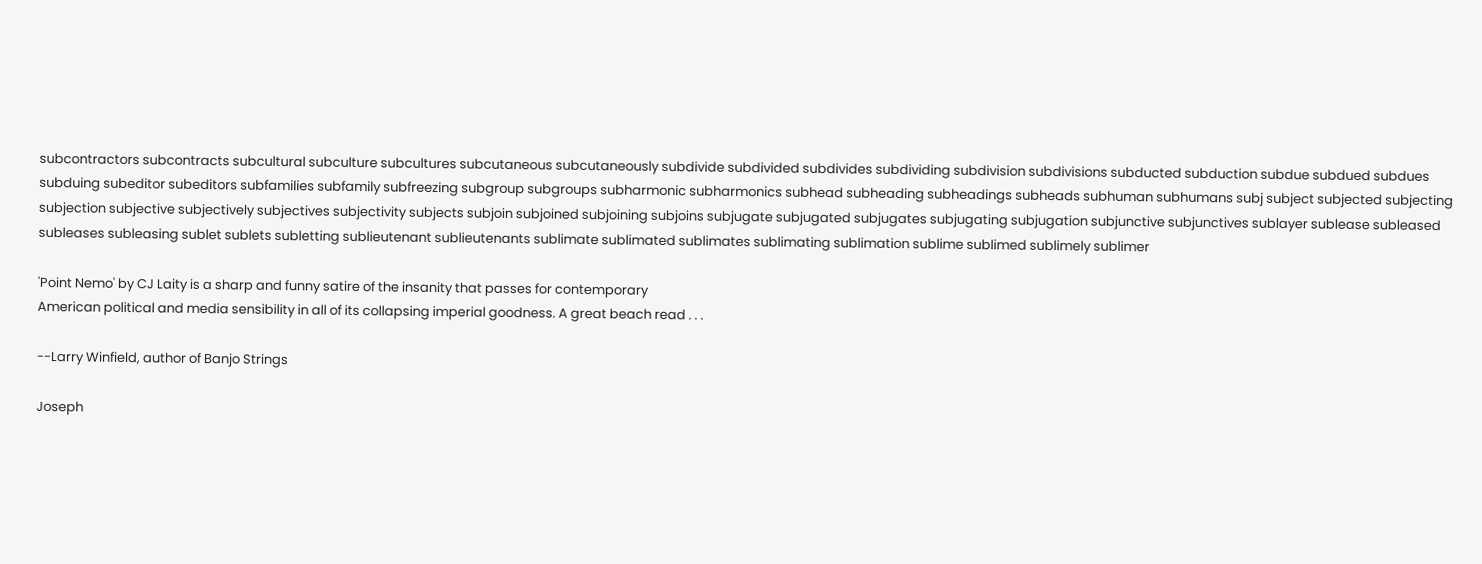subcontractors subcontracts subcultural subculture subcultures subcutaneous subcutaneously subdivide subdivided subdivides subdividing subdivision subdivisions subducted subduction subdue subdued subdues subduing subeditor subeditors subfamilies subfamily subfreezing subgroup subgroups subharmonic subharmonics subhead subheading subheadings subheads subhuman subhumans subj subject subjected subjecting subjection subjective subjectively subjectives subjectivity subjects subjoin subjoined subjoining subjoins subjugate subjugated subjugates subjugating subjugation subjunctive subjunctives sublayer sublease subleased subleases subleasing sublet sublets subletting sublieutenant sublieutenants sublimate sublimated sublimates sublimating sublimation sublime sublimed sublimely sublimer

'Point Nemo' by CJ Laity is a sharp and funny satire of the insanity that passes for contemporary
American political and media sensibility in all of its collapsing imperial goodness. A great beach read . . .

--Larry Winfield, author of Banjo Strings

Joseph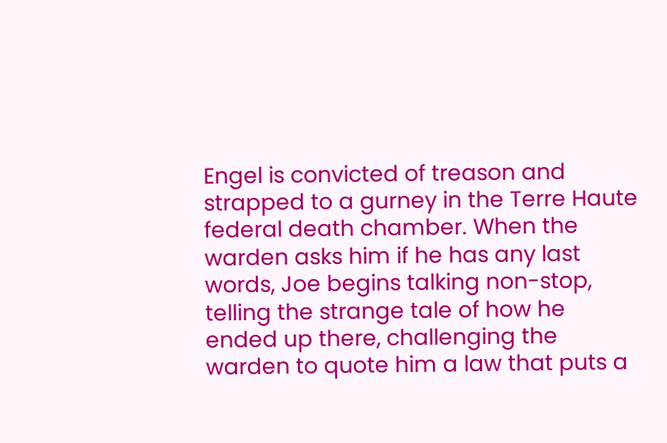Engel is convicted of treason and strapped to a gurney in the Terre Haute federal death chamber. When the warden asks him if he has any last words, Joe begins talking non-stop, telling the strange tale of how he ended up there, challenging the warden to quote him a law that puts a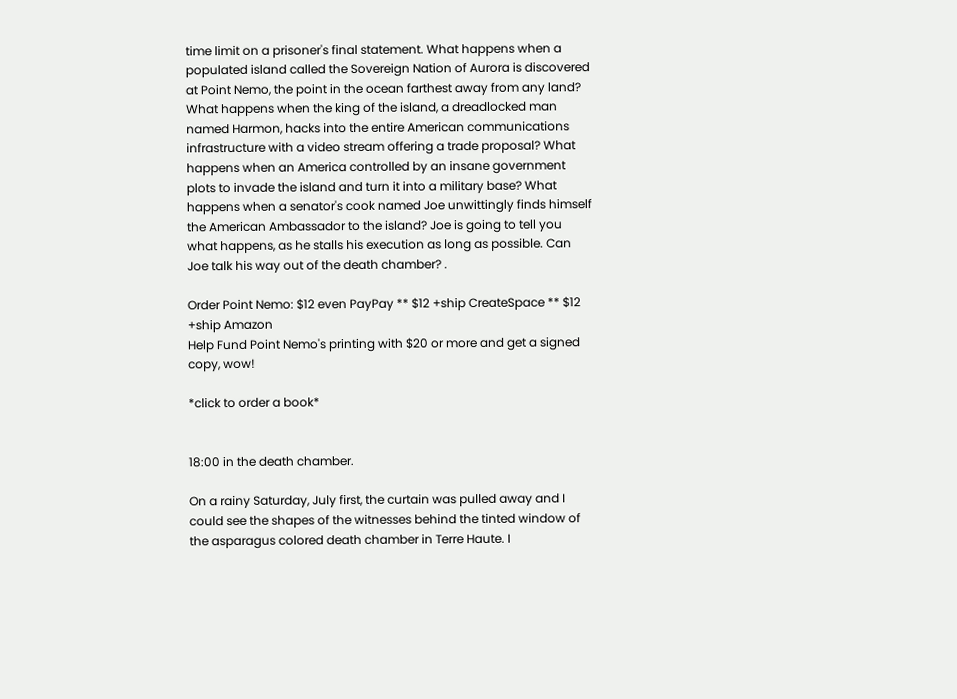time limit on a prisoner's final statement. What happens when a populated island called the Sovereign Nation of Aurora is discovered at Point Nemo, the point in the ocean farthest away from any land? What happens when the king of the island, a dreadlocked man named Harmon, hacks into the entire American communications infrastructure with a video stream offering a trade proposal? What happens when an America controlled by an insane government plots to invade the island and turn it into a military base? What happens when a senator's cook named Joe unwittingly finds himself the American Ambassador to the island? Joe is going to tell you what happens, as he stalls his execution as long as possible. Can Joe talk his way out of the death chamber? .

Order Point Nemo: $12 even PayPay ** $12 +ship CreateSpace ** $12 +ship Amazon
Help Fund Point Nemo's printing with $20 or more and get a signed copy, wow!

*click to order a book*


18:00 in the death chamber.

On a rainy Saturday, July first, the curtain was pulled away and I could see the shapes of the witnesses behind the tinted window of the asparagus colored death chamber in Terre Haute. I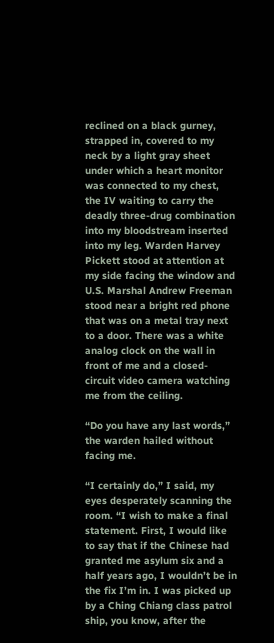reclined on a black gurney, strapped in, covered to my neck by a light gray sheet under which a heart monitor was connected to my chest, the IV waiting to carry the deadly three-drug combination into my bloodstream inserted into my leg. Warden Harvey Pickett stood at attention at my side facing the window and U.S. Marshal Andrew Freeman stood near a bright red phone that was on a metal tray next to a door. There was a white analog clock on the wall in front of me and a closed-circuit video camera watching me from the ceiling.

“Do you have any last words,” the warden hailed without facing me.

“I certainly do,” I said, my eyes desperately scanning the room. “I wish to make a final statement. First, I would like to say that if the Chinese had granted me asylum six and a half years ago, I wouldn’t be in the fix I’m in. I was picked up by a Ching Chiang class patrol ship, you know, after the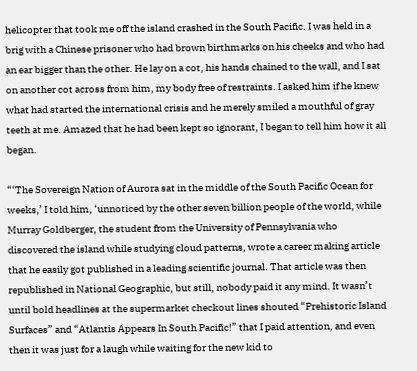helicopter that took me off the island crashed in the South Pacific. I was held in a brig with a Chinese prisoner who had brown birthmarks on his cheeks and who had an ear bigger than the other. He lay on a cot, his hands chained to the wall, and I sat on another cot across from him, my body free of restraints. I asked him if he knew what had started the international crisis and he merely smiled a mouthful of gray teeth at me. Amazed that he had been kept so ignorant, I began to tell him how it all began.

“‘The Sovereign Nation of Aurora sat in the middle of the South Pacific Ocean for weeks,’ I told him, ‘unnoticed by the other seven billion people of the world, while Murray Goldberger, the student from the University of Pennsylvania who discovered the island while studying cloud patterns, wrote a career making article that he easily got published in a leading scientific journal. That article was then republished in National Geographic, but still, nobody paid it any mind. It wasn’t until bold headlines at the supermarket checkout lines shouted “Prehistoric Island Surfaces” and “Atlantis Appears In South Pacific!” that I paid attention, and even then it was just for a laugh while waiting for the new kid to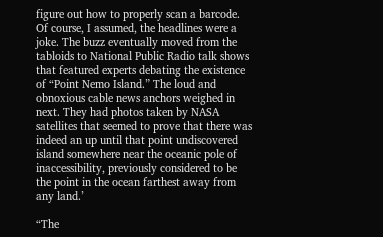figure out how to properly scan a barcode. Of course, I assumed, the headlines were a joke. The buzz eventually moved from the tabloids to National Public Radio talk shows that featured experts debating the existence of “Point Nemo Island.” The loud and obnoxious cable news anchors weighed in next. They had photos taken by NASA satellites that seemed to prove that there was indeed an up until that point undiscovered island somewhere near the oceanic pole of inaccessibility, previously considered to be the point in the ocean farthest away from any land.’

“The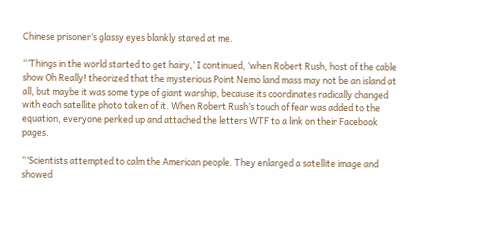Chinese prisoner’s glassy eyes blankly stared at me.

“‘Things in the world started to get hairy,’ I continued, ‘when Robert Rush, host of the cable show Oh Really! theorized that the mysterious Point Nemo land mass may not be an island at all, but maybe it was some type of giant warship, because its coordinates radically changed with each satellite photo taken of it. When Robert Rush’s touch of fear was added to the equation, everyone perked up and attached the letters WTF to a link on their Facebook pages.

“‘Scientists attempted to calm the American people. They enlarged a satellite image and showed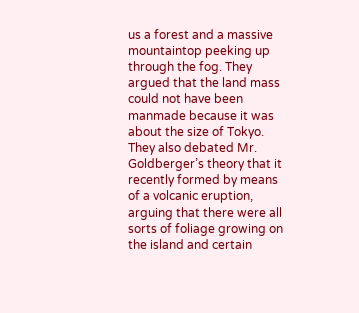us a forest and a massive mountaintop peeking up through the fog. They argued that the land mass could not have been manmade because it was about the size of Tokyo. They also debated Mr. Goldberger’s theory that it recently formed by means of a volcanic eruption, arguing that there were all sorts of foliage growing on the island and certain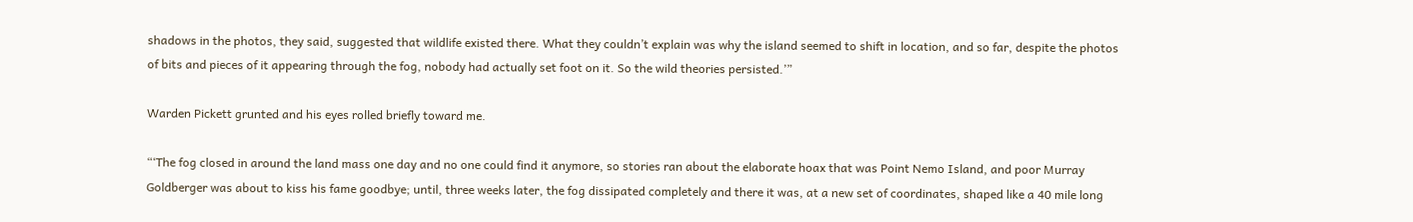shadows in the photos, they said, suggested that wildlife existed there. What they couldn’t explain was why the island seemed to shift in location, and so far, despite the photos of bits and pieces of it appearing through the fog, nobody had actually set foot on it. So the wild theories persisted.’”

Warden Pickett grunted and his eyes rolled briefly toward me.

“‘The fog closed in around the land mass one day and no one could find it anymore, so stories ran about the elaborate hoax that was Point Nemo Island, and poor Murray Goldberger was about to kiss his fame goodbye; until, three weeks later, the fog dissipated completely and there it was, at a new set of coordinates, shaped like a 40 mile long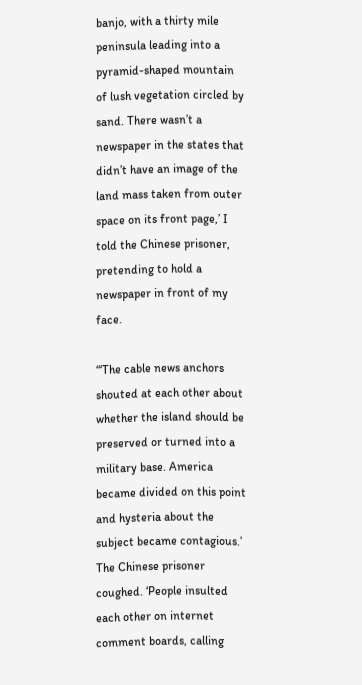banjo, with a thirty mile peninsula leading into a pyramid-shaped mountain of lush vegetation circled by sand. There wasn’t a newspaper in the states that didn’t have an image of the land mass taken from outer space on its front page,’ I told the Chinese prisoner, pretending to hold a newspaper in front of my face.

“‘The cable news anchors shouted at each other about whether the island should be preserved or turned into a military base. America became divided on this point and hysteria about the subject became contagious.’ The Chinese prisoner coughed. ‘People insulted each other on internet comment boards, calling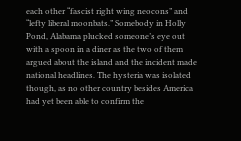each other “fascist right wing neocons” and “lefty liberal moonbats.” Somebody in Holly Pond, Alabama plucked someone’s eye out with a spoon in a diner as the two of them argued about the island and the incident made national headlines. The hysteria was isolated though, as no other country besides America had yet been able to confirm the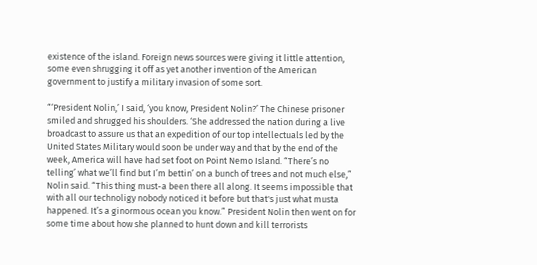existence of the island. Foreign news sources were giving it little attention, some even shrugging it off as yet another invention of the American government to justify a military invasion of some sort.

“‘President Nolin,’ I said, ‘you know, President Nolin?’ The Chinese prisoner smiled and shrugged his shoulders. ‘She addressed the nation during a live broadcast to assure us that an expedition of our top intellectuals led by the United States Military would soon be under way and that by the end of the week, America will have had set foot on Point Nemo Island. “There’s no telling’ what we’ll find but I’m bettin’ on a bunch of trees and not much else,” Nolin said. “This thing must-a been there all along. It seems impossible that with all our technoligy nobody noticed it before but that's just what musta happened. It’s a ginormous ocean you know.” President Nolin then went on for some time about how she planned to hunt down and kill terrorists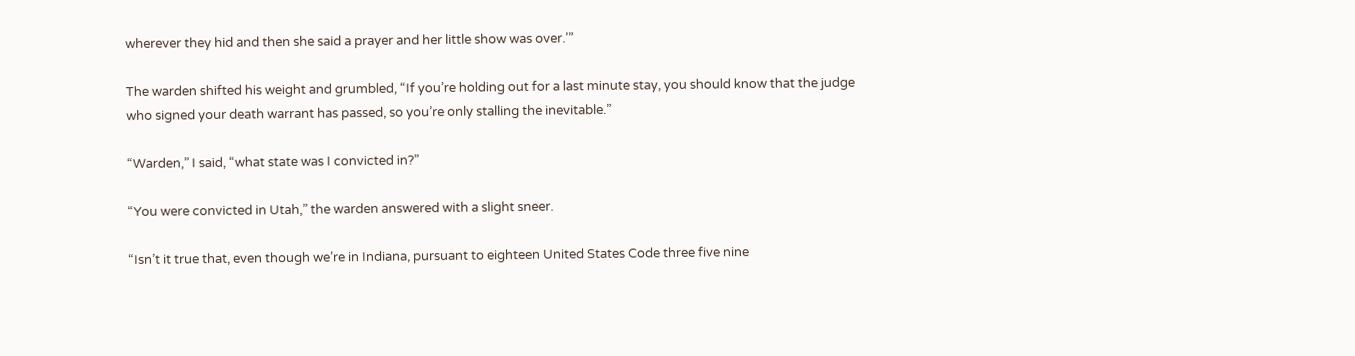wherever they hid and then she said a prayer and her little show was over.’”

The warden shifted his weight and grumbled, “If you’re holding out for a last minute stay, you should know that the judge who signed your death warrant has passed, so you’re only stalling the inevitable.”

“Warden,” I said, “what state was I convicted in?”

“You were convicted in Utah,” the warden answered with a slight sneer.

“Isn’t it true that, even though we’re in Indiana, pursuant to eighteen United States Code three five nine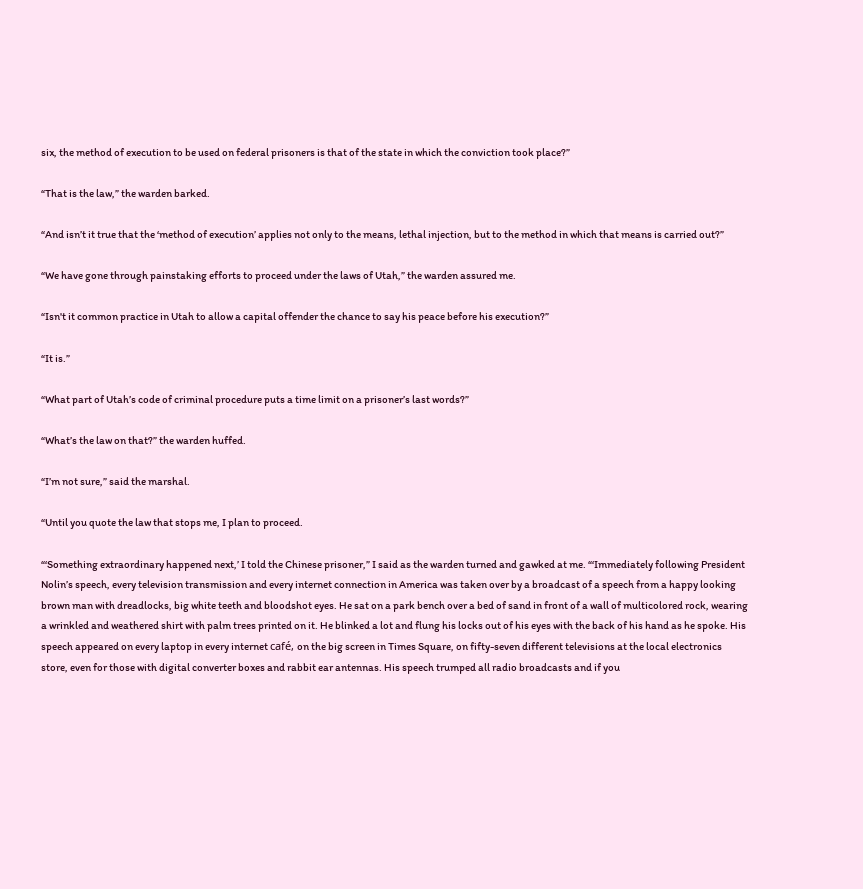six, the method of execution to be used on federal prisoners is that of the state in which the conviction took place?”

“That is the law,” the warden barked.

“And isn’t it true that the ‘method of execution’ applies not only to the means, lethal injection, but to the method in which that means is carried out?”

“We have gone through painstaking efforts to proceed under the laws of Utah,” the warden assured me.

“Isn't it common practice in Utah to allow a capital offender the chance to say his peace before his execution?”

“It is.”

“What part of Utah’s code of criminal procedure puts a time limit on a prisoner’s last words?”

“What’s the law on that?” the warden huffed.

“I’m not sure,” said the marshal.

“Until you quote the law that stops me, I plan to proceed.

“‘Something extraordinary happened next,’ I told the Chinese prisoner,” I said as the warden turned and gawked at me. “‘Immediately following President Nolin’s speech, every television transmission and every internet connection in America was taken over by a broadcast of a speech from a happy looking brown man with dreadlocks, big white teeth and bloodshot eyes. He sat on a park bench over a bed of sand in front of a wall of multicolored rock, wearing a wrinkled and weathered shirt with palm trees printed on it. He blinked a lot and flung his locks out of his eyes with the back of his hand as he spoke. His speech appeared on every laptop in every internet café, on the big screen in Times Square, on fifty-seven different televisions at the local electronics store, even for those with digital converter boxes and rabbit ear antennas. His speech trumped all radio broadcasts and if you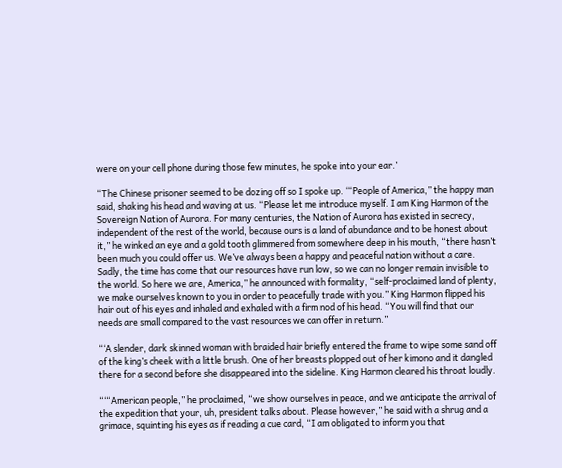were on your cell phone during those few minutes, he spoke into your ear.’

“The Chinese prisoner seemed to be dozing off so I spoke up. ‘“People of America,” the happy man said, shaking his head and waving at us. “Please let me introduce myself. I am King Harmon of the Sovereign Nation of Aurora. For many centuries, the Nation of Aurora has existed in secrecy, independent of the rest of the world, because ours is a land of abundance and to be honest about it,” he winked an eye and a gold tooth glimmered from somewhere deep in his mouth, “there hasn’t been much you could offer us. We’ve always been a happy and peaceful nation without a care. Sadly, the time has come that our resources have run low, so we can no longer remain invisible to the world. So here we are, America,” he announced with formality, “self-proclaimed land of plenty, we make ourselves known to you in order to peacefully trade with you.” King Harmon flipped his hair out of his eyes and inhaled and exhaled with a firm nod of his head. “You will find that our needs are small compared to the vast resources we can offer in return.”

“‘A slender, dark skinned woman with braided hair briefly entered the frame to wipe some sand off of the king’s cheek with a little brush. One of her breasts plopped out of her kimono and it dangled there for a second before she disappeared into the sideline. King Harmon cleared his throat loudly.

“‘“American people,” he proclaimed, “we show ourselves in peace, and we anticipate the arrival of the expedition that your, uh, president talks about. Please however,” he said with a shrug and a grimace, squinting his eyes as if reading a cue card, “I am obligated to inform you that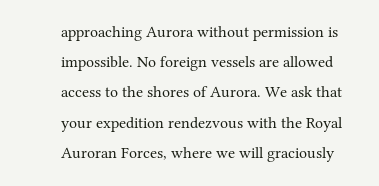approaching Aurora without permission is impossible. No foreign vessels are allowed access to the shores of Aurora. We ask that your expedition rendezvous with the Royal Auroran Forces, where we will graciously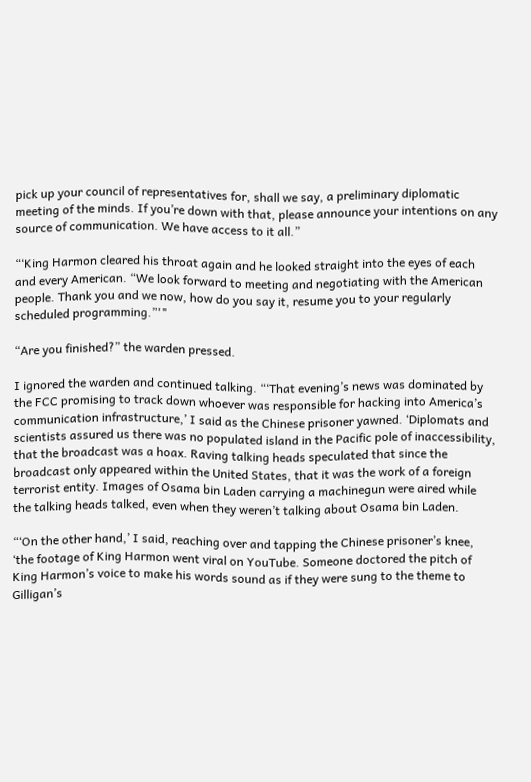pick up your council of representatives for, shall we say, a preliminary diplomatic meeting of the minds. If you’re down with that, please announce your intentions on any source of communication. We have access to it all.”

“‘King Harmon cleared his throat again and he looked straight into the eyes of each and every American. “We look forward to meeting and negotiating with the American people. Thank you and we now, how do you say it, resume you to your regularly scheduled programming.”'"

“Are you finished?” the warden pressed.

I ignored the warden and continued talking. “‘That evening’s news was dominated by the FCC promising to track down whoever was responsible for hacking into America’s communication infrastructure,’ I said as the Chinese prisoner yawned. ‘Diplomats and scientists assured us there was no populated island in the Pacific pole of inaccessibility, that the broadcast was a hoax. Raving talking heads speculated that since the broadcast only appeared within the United States, that it was the work of a foreign terrorist entity. Images of Osama bin Laden carrying a machinegun were aired while the talking heads talked, even when they weren’t talking about Osama bin Laden.

“‘On the other hand,’ I said, reaching over and tapping the Chinese prisoner’s knee, ‘the footage of King Harmon went viral on YouTube. Someone doctored the pitch of King Harmon’s voice to make his words sound as if they were sung to the theme to Gilligan’s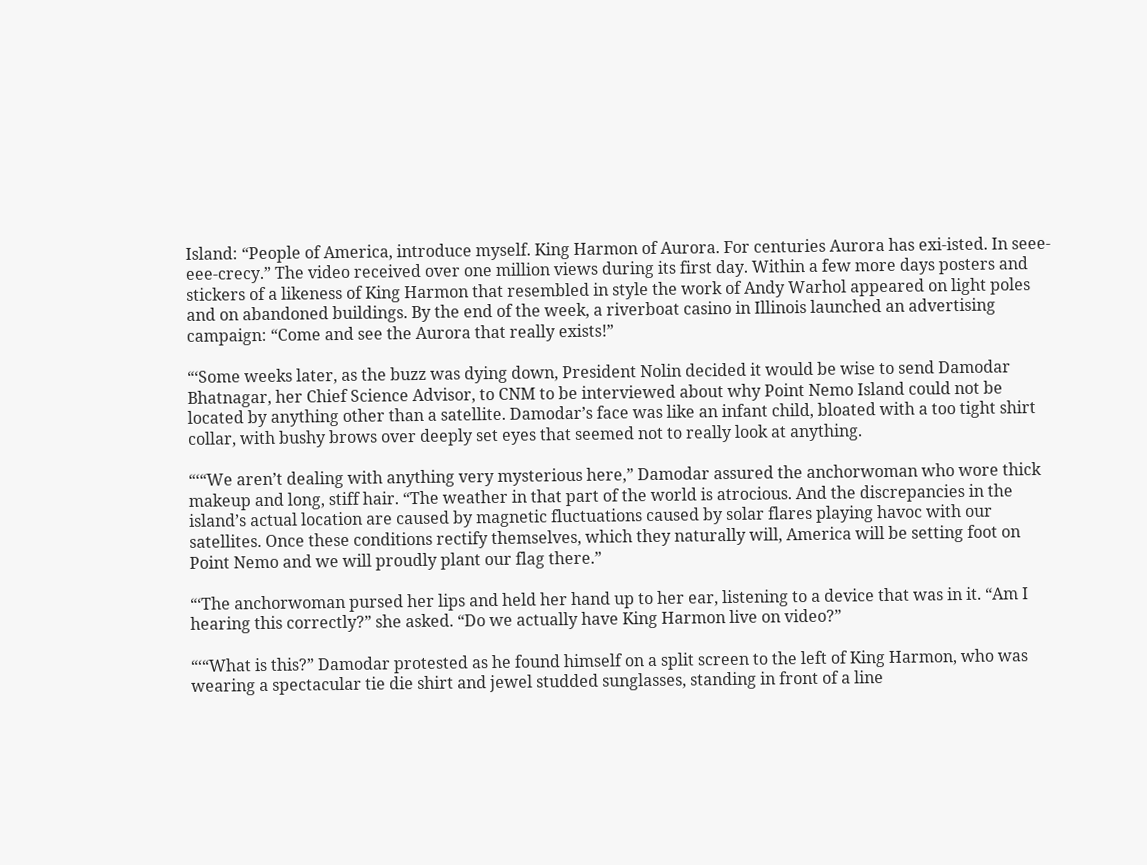Island: “People of America, introduce myself. King Harmon of Aurora. For centuries Aurora has exi-isted. In seee-eee-crecy.” The video received over one million views during its first day. Within a few more days posters and stickers of a likeness of King Harmon that resembled in style the work of Andy Warhol appeared on light poles and on abandoned buildings. By the end of the week, a riverboat casino in Illinois launched an advertising campaign: “Come and see the Aurora that really exists!”

“‘Some weeks later, as the buzz was dying down, President Nolin decided it would be wise to send Damodar Bhatnagar, her Chief Science Advisor, to CNM to be interviewed about why Point Nemo Island could not be located by anything other than a satellite. Damodar’s face was like an infant child, bloated with a too tight shirt collar, with bushy brows over deeply set eyes that seemed not to really look at anything.

“‘“We aren’t dealing with anything very mysterious here,” Damodar assured the anchorwoman who wore thick makeup and long, stiff hair. “The weather in that part of the world is atrocious. And the discrepancies in the island’s actual location are caused by magnetic fluctuations caused by solar flares playing havoc with our satellites. Once these conditions rectify themselves, which they naturally will, America will be setting foot on Point Nemo and we will proudly plant our flag there.”

“‘The anchorwoman pursed her lips and held her hand up to her ear, listening to a device that was in it. “Am I hearing this correctly?” she asked. “Do we actually have King Harmon live on video?”

“‘“What is this?” Damodar protested as he found himself on a split screen to the left of King Harmon, who was wearing a spectacular tie die shirt and jewel studded sunglasses, standing in front of a line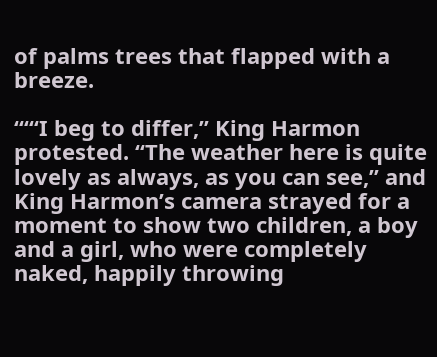of palms trees that flapped with a breeze.

“‘“I beg to differ,” King Harmon protested. “The weather here is quite lovely as always, as you can see,” and King Harmon’s camera strayed for a moment to show two children, a boy and a girl, who were completely naked, happily throwing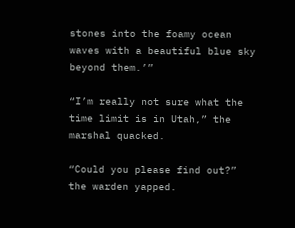stones into the foamy ocean waves with a beautiful blue sky beyond them.’”

“I’m really not sure what the time limit is in Utah,” the marshal quacked.

“Could you please find out?” the warden yapped.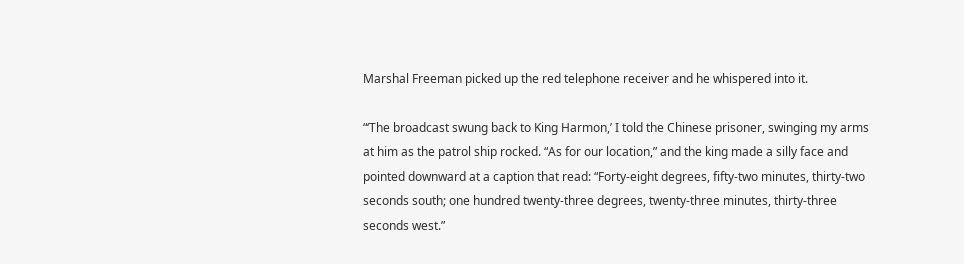Marshal Freeman picked up the red telephone receiver and he whispered into it.

“‘The broadcast swung back to King Harmon,’ I told the Chinese prisoner, swinging my arms at him as the patrol ship rocked. “As for our location,” and the king made a silly face and pointed downward at a caption that read: “Forty-eight degrees, fifty-two minutes, thirty-two seconds south; one hundred twenty-three degrees, twenty-three minutes, thirty-three seconds west.”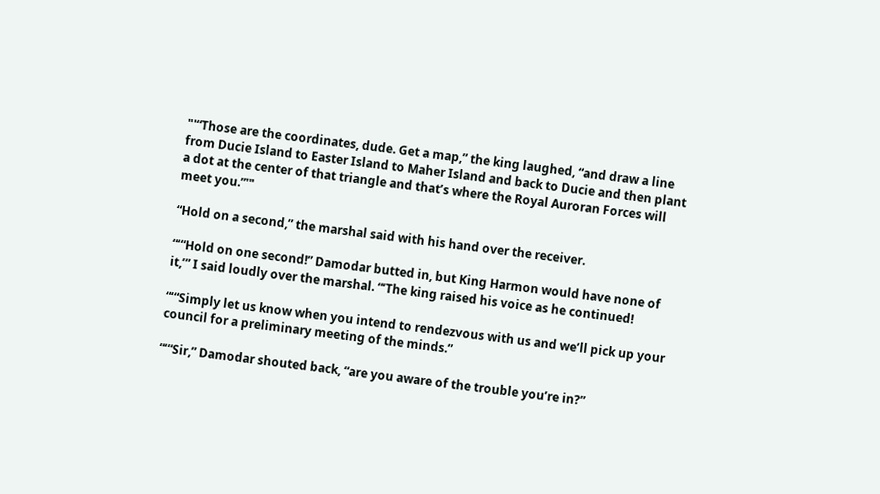"'“Those are the coordinates, dude. Get a map,” the king laughed, “and draw a line from Ducie Island to Easter Island to Maher Island and back to Ducie and then plant a dot at the center of that triangle and that’s where the Royal Auroran Forces will meet you.”'"

“Hold on a second,” the marshal said with his hand over the receiver.

“‘“Hold on one second!” Damodar butted in, but King Harmon would have none of it,’” I said loudly over the marshal. “‘The king raised his voice as he continued!

“‘“Simply let us know when you intend to rendezvous with us and we’ll pick up your council for a preliminary meeting of the minds.”

“‘“Sir,” Damodar shouted back, “are you aware of the trouble you’re in?”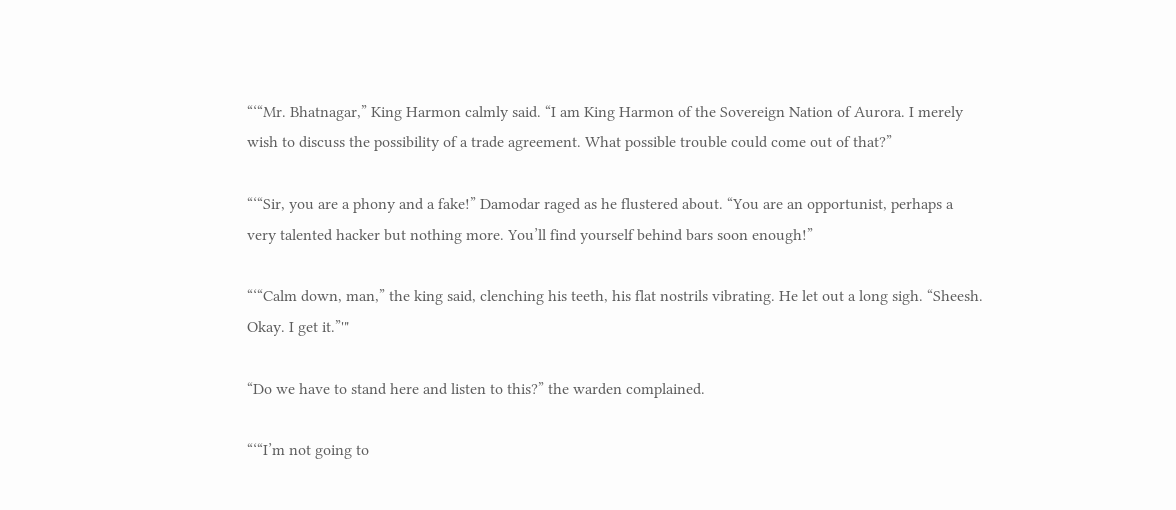“‘“Mr. Bhatnagar,” King Harmon calmly said. “I am King Harmon of the Sovereign Nation of Aurora. I merely wish to discuss the possibility of a trade agreement. What possible trouble could come out of that?”

“‘“Sir, you are a phony and a fake!” Damodar raged as he flustered about. “You are an opportunist, perhaps a very talented hacker but nothing more. You’ll find yourself behind bars soon enough!”

“‘“Calm down, man,” the king said, clenching his teeth, his flat nostrils vibrating. He let out a long sigh. “Sheesh. Okay. I get it.”'"

“Do we have to stand here and listen to this?” the warden complained.

“‘“I’m not going to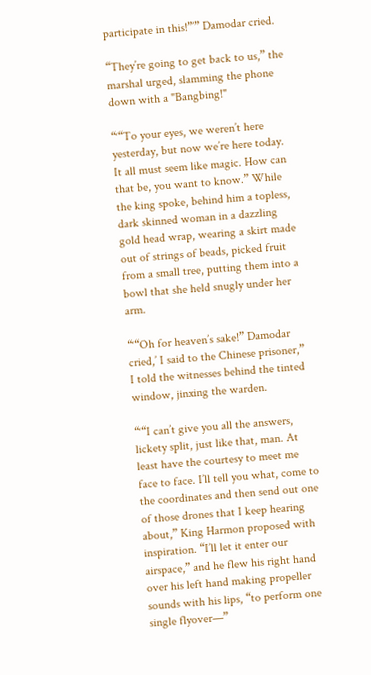participate in this!”’” Damodar cried.

“They’re going to get back to us,” the marshal urged, slamming the phone down with a "Bangbing!"

“‘“To your eyes, we weren’t here yesterday, but now we’re here today. It all must seem like magic. How can that be, you want to know.” While the king spoke, behind him a topless, dark skinned woman in a dazzling gold head wrap, wearing a skirt made out of strings of beads, picked fruit from a small tree, putting them into a bowl that she held snugly under her arm.

“‘“Oh for heaven’s sake!” Damodar cried,’ I said to the Chinese prisoner,” I told the witnesses behind the tinted window, jinxing the warden.

“‘“I can’t give you all the answers, lickety split, just like that, man. At least have the courtesy to meet me face to face. I’ll tell you what, come to the coordinates and then send out one of those drones that I keep hearing about,” King Harmon proposed with inspiration. “I’ll let it enter our airspace,” and he flew his right hand over his left hand making propeller sounds with his lips, “to perform one single flyover—”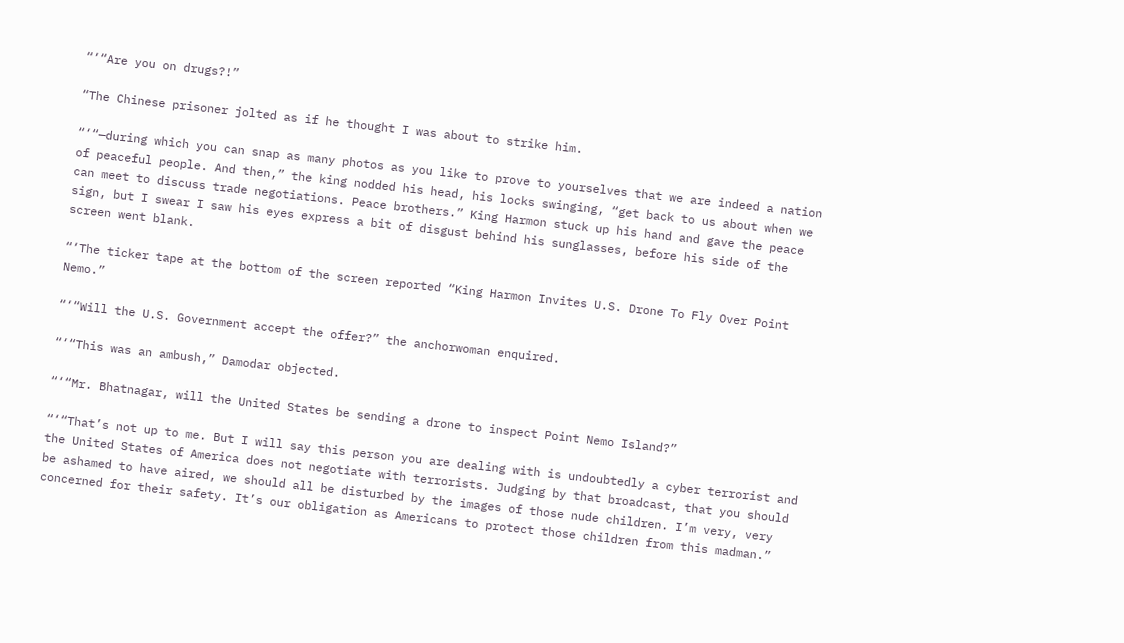“‘“Are you on drugs?!”

“The Chinese prisoner jolted as if he thought I was about to strike him.

“‘“—during which you can snap as many photos as you like to prove to yourselves that we are indeed a nation of peaceful people. And then,” the king nodded his head, his locks swinging, “get back to us about when we can meet to discuss trade negotiations. Peace brothers.” King Harmon stuck up his hand and gave the peace sign, but I swear I saw his eyes express a bit of disgust behind his sunglasses, before his side of the screen went blank.

“‘The ticker tape at the bottom of the screen reported “King Harmon Invites U.S. Drone To Fly Over Point Nemo.”

“‘“Will the U.S. Government accept the offer?” the anchorwoman enquired.

“‘“This was an ambush,” Damodar objected.

“‘“Mr. Bhatnagar, will the United States be sending a drone to inspect Point Nemo Island?”

“‘“That’s not up to me. But I will say this person you are dealing with is undoubtedly a cyber terrorist and the United States of America does not negotiate with terrorists. Judging by that broadcast, that you should be ashamed to have aired, we should all be disturbed by the images of those nude children. I’m very, very concerned for their safety. It’s our obligation as Americans to protect those children from this madman.”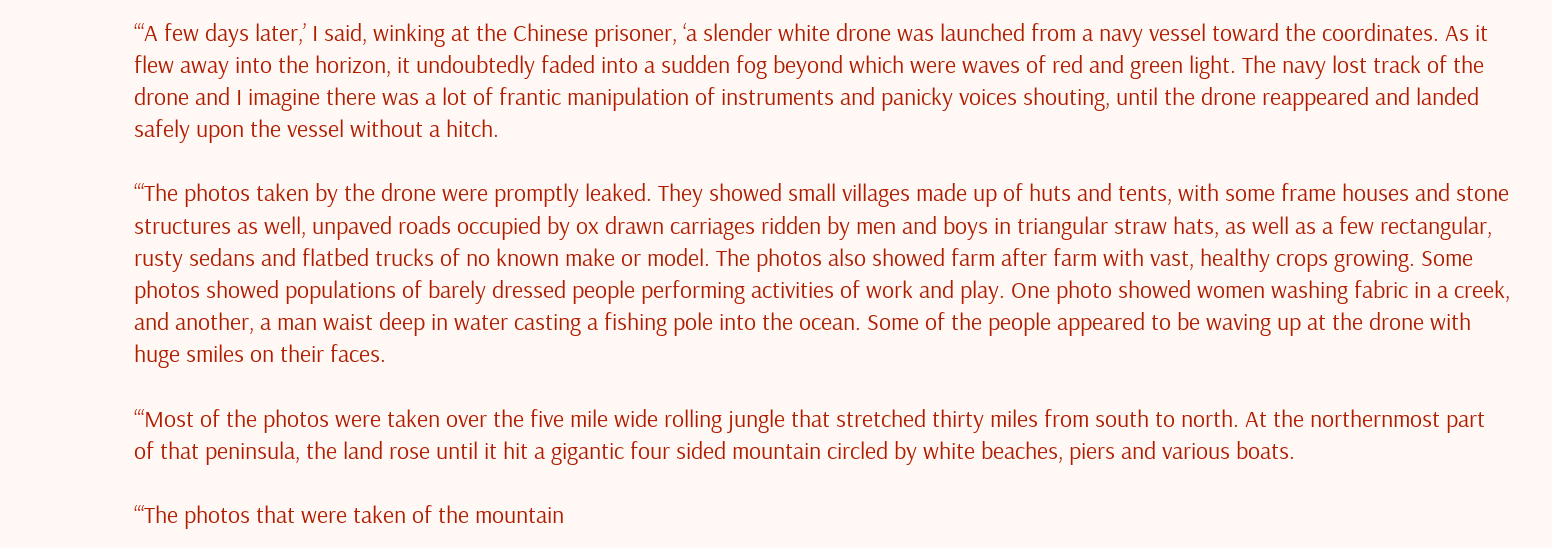“‘A few days later,’ I said, winking at the Chinese prisoner, ‘a slender white drone was launched from a navy vessel toward the coordinates. As it flew away into the horizon, it undoubtedly faded into a sudden fog beyond which were waves of red and green light. The navy lost track of the drone and I imagine there was a lot of frantic manipulation of instruments and panicky voices shouting, until the drone reappeared and landed safely upon the vessel without a hitch.

“‘The photos taken by the drone were promptly leaked. They showed small villages made up of huts and tents, with some frame houses and stone structures as well, unpaved roads occupied by ox drawn carriages ridden by men and boys in triangular straw hats, as well as a few rectangular, rusty sedans and flatbed trucks of no known make or model. The photos also showed farm after farm with vast, healthy crops growing. Some photos showed populations of barely dressed people performing activities of work and play. One photo showed women washing fabric in a creek, and another, a man waist deep in water casting a fishing pole into the ocean. Some of the people appeared to be waving up at the drone with huge smiles on their faces.

“‘Most of the photos were taken over the five mile wide rolling jungle that stretched thirty miles from south to north. At the northernmost part of that peninsula, the land rose until it hit a gigantic four sided mountain circled by white beaches, piers and various boats.

“‘The photos that were taken of the mountain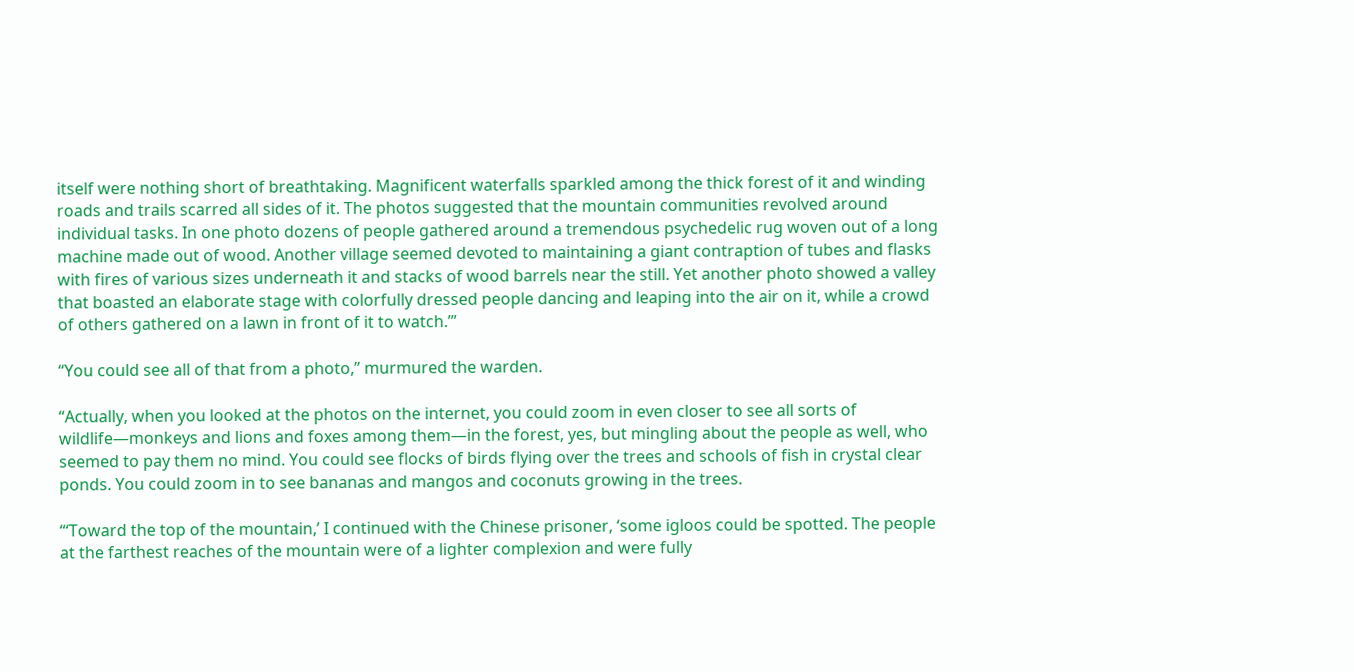itself were nothing short of breathtaking. Magnificent waterfalls sparkled among the thick forest of it and winding roads and trails scarred all sides of it. The photos suggested that the mountain communities revolved around individual tasks. In one photo dozens of people gathered around a tremendous psychedelic rug woven out of a long machine made out of wood. Another village seemed devoted to maintaining a giant contraption of tubes and flasks with fires of various sizes underneath it and stacks of wood barrels near the still. Yet another photo showed a valley that boasted an elaborate stage with colorfully dressed people dancing and leaping into the air on it, while a crowd of others gathered on a lawn in front of it to watch.’”

“You could see all of that from a photo,” murmured the warden.

“Actually, when you looked at the photos on the internet, you could zoom in even closer to see all sorts of wildlife—monkeys and lions and foxes among them—in the forest, yes, but mingling about the people as well, who seemed to pay them no mind. You could see flocks of birds flying over the trees and schools of fish in crystal clear ponds. You could zoom in to see bananas and mangos and coconuts growing in the trees.

“‘Toward the top of the mountain,’ I continued with the Chinese prisoner, ‘some igloos could be spotted. The people at the farthest reaches of the mountain were of a lighter complexion and were fully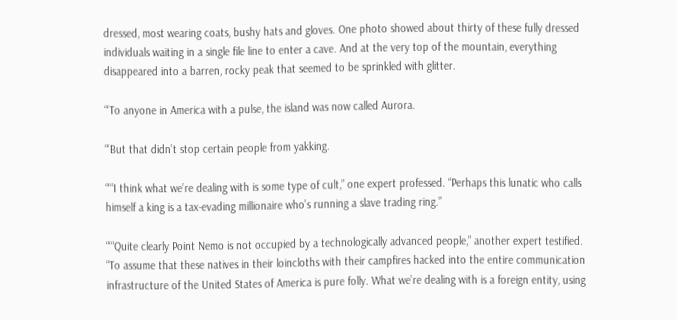dressed, most wearing coats, bushy hats and gloves. One photo showed about thirty of these fully dressed individuals waiting in a single file line to enter a cave. And at the very top of the mountain, everything disappeared into a barren, rocky peak that seemed to be sprinkled with glitter.

“‘To anyone in America with a pulse, the island was now called Aurora.

“‘But that didn’t stop certain people from yakking.

“‘“I think what we’re dealing with is some type of cult,” one expert professed. “Perhaps this lunatic who calls himself a king is a tax-evading millionaire who’s running a slave trading ring.”

“‘“Quite clearly Point Nemo is not occupied by a technologically advanced people,” another expert testified. “To assume that these natives in their loincloths with their campfires hacked into the entire communication infrastructure of the United States of America is pure folly. What we’re dealing with is a foreign entity, using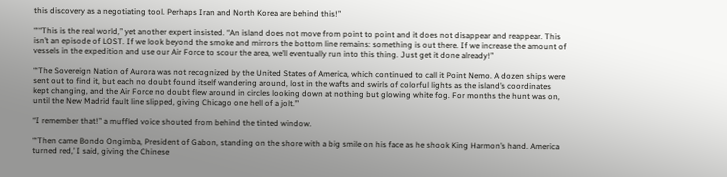this discovery as a negotiating tool. Perhaps Iran and North Korea are behind this!”

“‘“This is the real world,” yet another expert insisted. “An island does not move from point to point and it does not disappear and reappear. This isn’t an episode of LOST. If we look beyond the smoke and mirrors the bottom line remains: something is out there. If we increase the amount of vessels in the expedition and use our Air Force to scour the area, we’ll eventually run into this thing. Just get it done already!”

“‘The Sovereign Nation of Aurora was not recognized by the United States of America, which continued to call it Point Nemo. A dozen ships were sent out to find it, but each no doubt found itself wandering around, lost in the wafts and swirls of colorful lights as the island’s coordinates kept changing, and the Air Force no doubt flew around in circles looking down at nothing but glowing white fog. For months the hunt was on, until the New Madrid fault line slipped, giving Chicago one hell of a jolt.’”

“I remember that!” a muffled voice shouted from behind the tinted window.

“‘Then came Bondo Ongimba, President of Gabon, standing on the shore with a big smile on his face as he shook King Harmon’s hand. America turned red,’ I said, giving the Chinese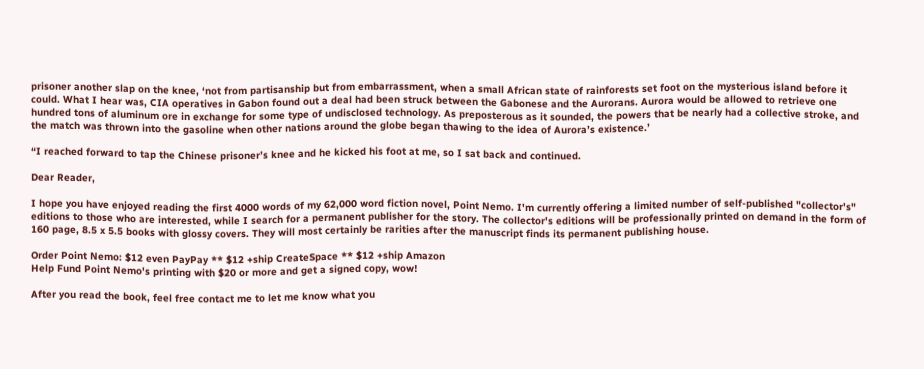prisoner another slap on the knee, ‘not from partisanship but from embarrassment, when a small African state of rainforests set foot on the mysterious island before it could. What I hear was, CIA operatives in Gabon found out a deal had been struck between the Gabonese and the Aurorans. Aurora would be allowed to retrieve one hundred tons of aluminum ore in exchange for some type of undisclosed technology. As preposterous as it sounded, the powers that be nearly had a collective stroke, and the match was thrown into the gasoline when other nations around the globe began thawing to the idea of Aurora’s existence.’

“I reached forward to tap the Chinese prisoner’s knee and he kicked his foot at me, so I sat back and continued.

Dear Reader,

I hope you have enjoyed reading the first 4000 words of my 62,000 word fiction novel, Point Nemo. I'm currently offering a limited number of self-published "collector's" editions to those who are interested, while I search for a permanent publisher for the story. The collector's editions will be professionally printed on demand in the form of 160 page, 8.5 x 5.5 books with glossy covers. They will most certainly be rarities after the manuscript finds its permanent publishing house.

Order Point Nemo: $12 even PayPay ** $12 +ship CreateSpace ** $12 +ship Amazon
Help Fund Point Nemo's printing with $20 or more and get a signed copy, wow!

After you read the book, feel free contact me to let me know what you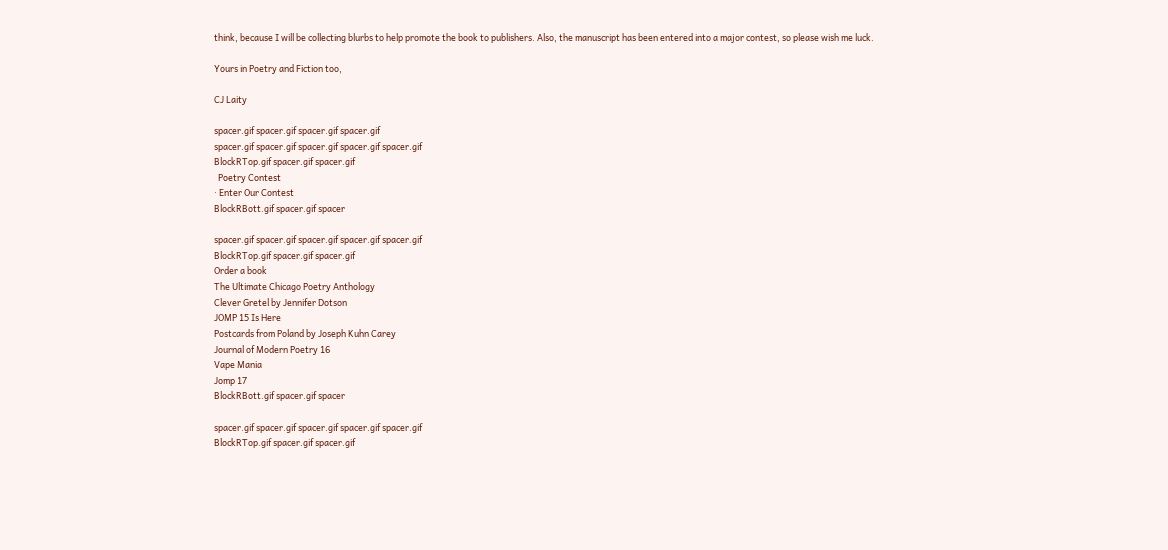think, because I will be collecting blurbs to help promote the book to publishers. Also, the manuscript has been entered into a major contest, so please wish me luck.

Yours in Poetry and Fiction too,

CJ Laity

spacer.gif spacer.gif spacer.gif spacer.gif
spacer.gif spacer.gif spacer.gif spacer.gif spacer.gif
BlockRTop.gif spacer.gif spacer.gif
  Poetry Contest
· Enter Our Contest
BlockRBott.gif spacer.gif spacer

spacer.gif spacer.gif spacer.gif spacer.gif spacer.gif
BlockRTop.gif spacer.gif spacer.gif
Order a book
The Ultimate Chicago Poetry Anthology
Clever Gretel by Jennifer Dotson
JOMP 15 Is Here
Postcards from Poland by Joseph Kuhn Carey
Journal of Modern Poetry 16
Vape Mania
Jomp 17
BlockRBott.gif spacer.gif spacer

spacer.gif spacer.gif spacer.gif spacer.gif spacer.gif
BlockRTop.gif spacer.gif spacer.gif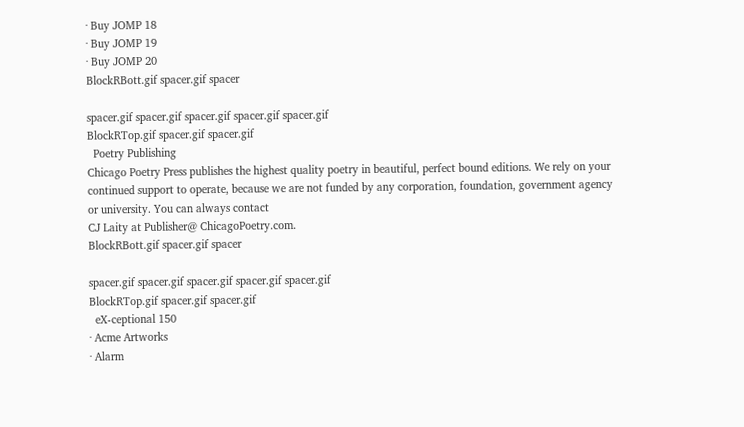· Buy JOMP 18
· Buy JOMP 19
· Buy JOMP 20
BlockRBott.gif spacer.gif spacer

spacer.gif spacer.gif spacer.gif spacer.gif spacer.gif
BlockRTop.gif spacer.gif spacer.gif
  Poetry Publishing
Chicago Poetry Press publishes the highest quality poetry in beautiful, perfect bound editions. We rely on your continued support to operate, because we are not funded by any corporation, foundation, government agency or university. You can always contact
CJ Laity at Publisher@ ChicagoPoetry.com.
BlockRBott.gif spacer.gif spacer

spacer.gif spacer.gif spacer.gif spacer.gif spacer.gif
BlockRTop.gif spacer.gif spacer.gif
  eX-ceptional 150
· Acme Artworks
· Alarm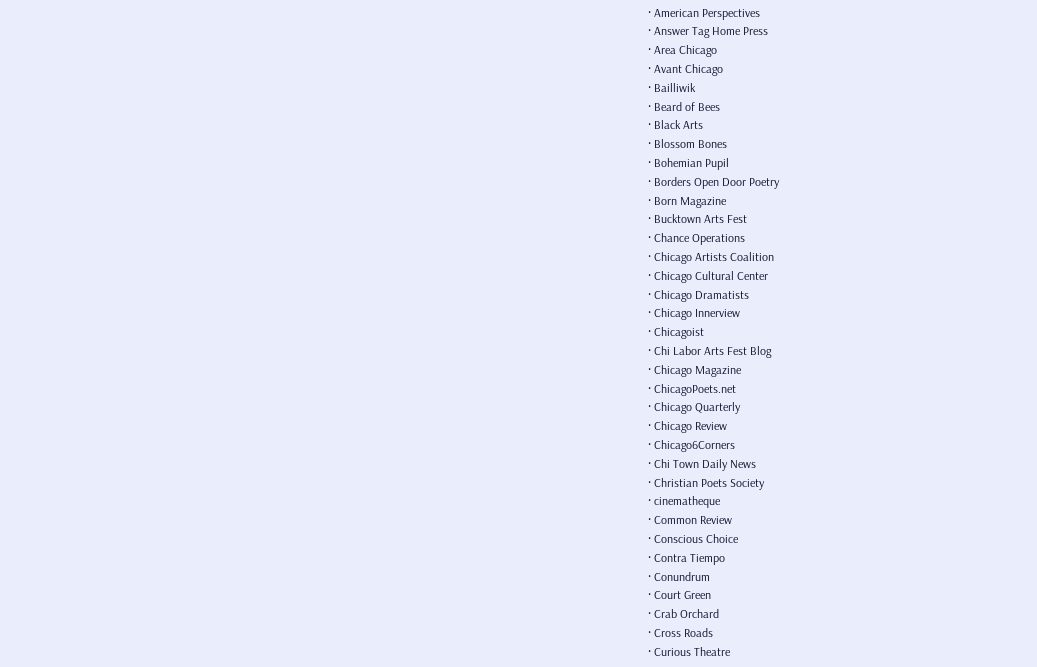· American Perspectives
· Answer Tag Home Press
· Area Chicago
· Avant Chicago
· Bailliwik
· Beard of Bees
· Black Arts
· Blossom Bones
· Bohemian Pupil
· Borders Open Door Poetry
· Born Magazine
· Bucktown Arts Fest
· Chance Operations
· Chicago Artists Coalition
· Chicago Cultural Center
· Chicago Dramatists
· Chicago Innerview
· Chicagoist
· Chi Labor Arts Fest Blog
· Chicago Magazine
· ChicagoPoets.net
· Chicago Quarterly
· Chicago Review
· Chicago6Corners
· Chi Town Daily News
· Christian Poets Society
· cinematheque
· Common Review
· Conscious Choice
· Contra Tiempo
· Conundrum
· Court Green
· Crab Orchard
· Cross Roads
· Curious Theatre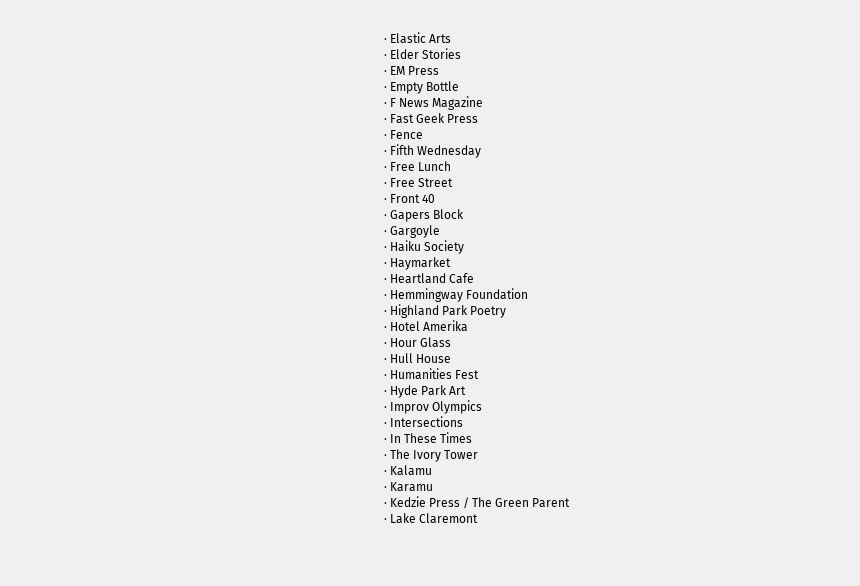· Elastic Arts
· Elder Stories
· EM Press
· Empty Bottle
· F News Magazine
· Fast Geek Press
· Fence
· Fifth Wednesday
· Free Lunch
· Free Street
· Front 40
· Gapers Block
· Gargoyle
· Haiku Society
· Haymarket
· Heartland Cafe
· Hemmingway Foundation
· Highland Park Poetry
· Hotel Amerika
· Hour Glass
· Hull House
· Humanities Fest
· Hyde Park Art
· Improv Olympics
· Intersections
· In These Times
· The Ivory Tower
· Kalamu
· Karamu
· Kedzie Press / The Green Parent
· Lake Claremont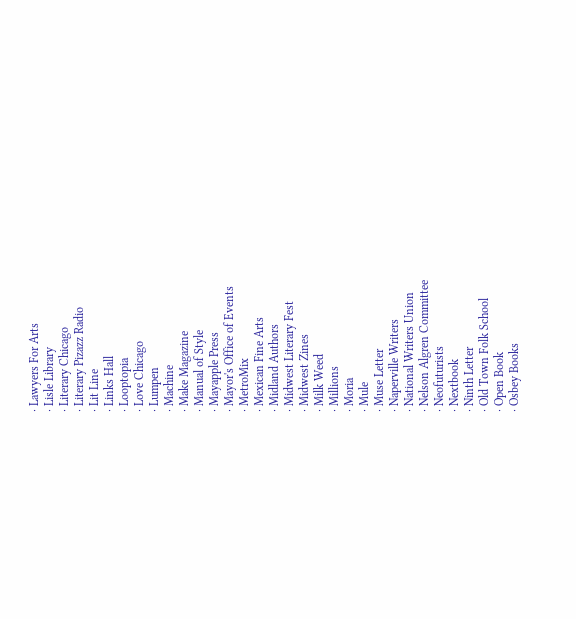· Lawyers For Arts
· Lisle Library
· Literary Chicago
· Literary Pizazz Radio
· Lit Line
· Links Hall
· Looptopia
· Love Chicago
· Lumpen
· Machine
· Make Magazine
· Manual of Style
· Mayapple Press
· Mayor's Office of Events
· MetroMix
· Mexican Fine Arts
· Midland Authors
· Midwest Literary Fest
· Midwest Zines
· Milk Weed
· Millions
· Moria
· Mule
· Muse Letter
· Naperville Writers
· National Writers Union
· Nelson Algren Committee
· Neofuturists
· Nextbook
· Ninth Letter
· Old Town Folk School
· Open Book
· Osbey Books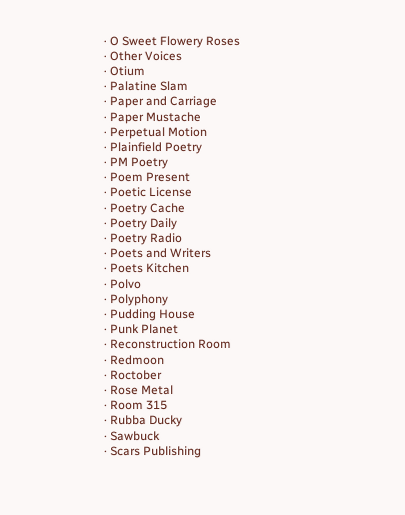· O Sweet Flowery Roses
· Other Voices
· Otium
· Palatine Slam
· Paper and Carriage
· Paper Mustache
· Perpetual Motion
· Plainfield Poetry
· PM Poetry
· Poem Present
· Poetic License
· Poetry Cache
· Poetry Daily
· Poetry Radio
· Poets and Writers
· Poets Kitchen
· Polvo
· Polyphony
· Pudding House
· Punk Planet
· Reconstruction Room
· Redmoon
· Roctober
· Rose Metal
· Room 315
· Rubba Ducky
· Sawbuck
· Scars Publishing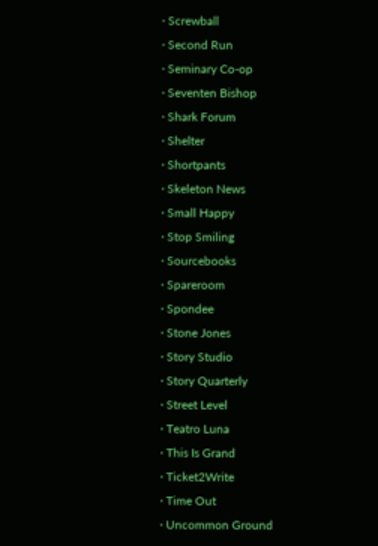· Screwball
· Second Run
· Seminary Co-op
· Seventen Bishop
· Shark Forum
· Shelter
· Shortpants
· Skeleton News
· Small Happy
· Stop Smiling
· Sourcebooks
· Spareroom
· Spondee
· Stone Jones
· Story Studio
· Story Quarterly
· Street Level
· Teatro Luna
· This Is Grand
· Ticket2Write
· Time Out
· Uncommon Ground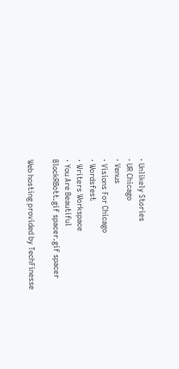· Unlikely Stories
· UR Chicago
· Venus
· Visions For Chicago
· Wordsfest
· Writers Workspace
· You Are Beautiful
BlockRBott.gif spacer.gif spacer

Web hosting provided by TechFinesse